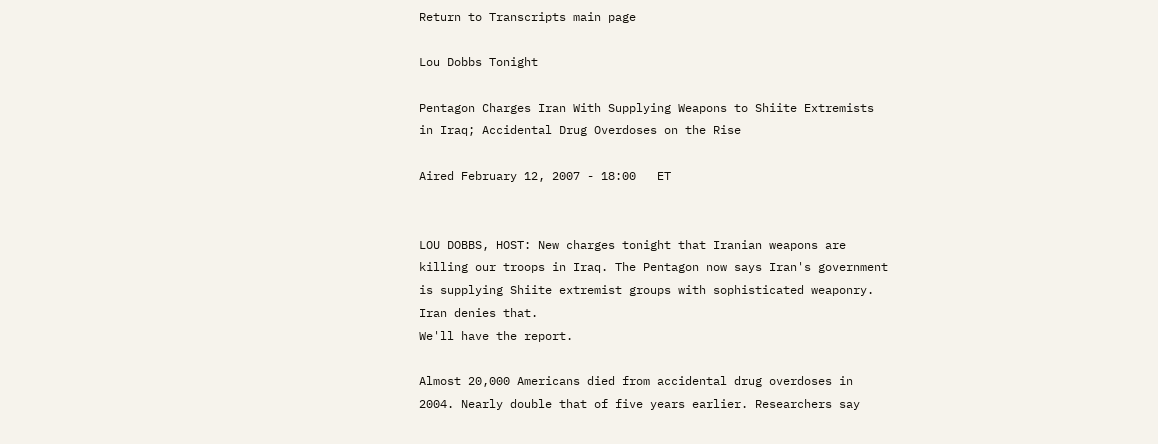Return to Transcripts main page

Lou Dobbs Tonight

Pentagon Charges Iran With Supplying Weapons to Shiite Extremists in Iraq; Accidental Drug Overdoses on the Rise

Aired February 12, 2007 - 18:00   ET


LOU DOBBS, HOST: New charges tonight that Iranian weapons are killing our troops in Iraq. The Pentagon now says Iran's government is supplying Shiite extremist groups with sophisticated weaponry. Iran denies that.
We'll have the report.

Almost 20,000 Americans died from accidental drug overdoses in 2004. Nearly double that of five years earlier. Researchers say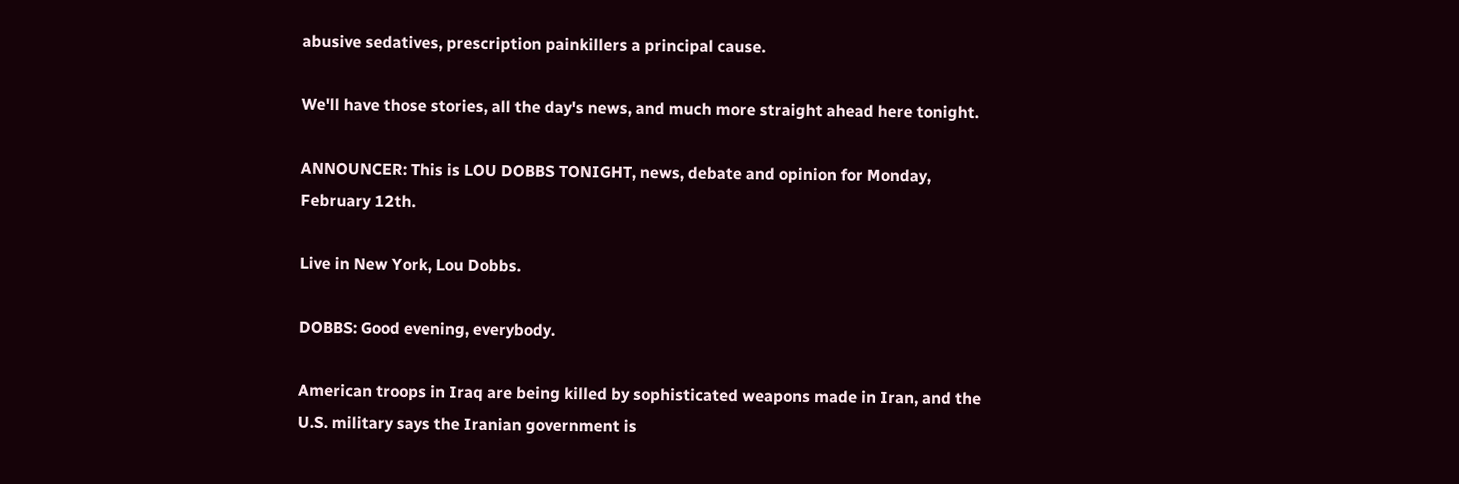abusive sedatives, prescription painkillers a principal cause.

We'll have those stories, all the day's news, and much more straight ahead here tonight.

ANNOUNCER: This is LOU DOBBS TONIGHT, news, debate and opinion for Monday, February 12th.

Live in New York, Lou Dobbs.

DOBBS: Good evening, everybody.

American troops in Iraq are being killed by sophisticated weapons made in Iran, and the U.S. military says the Iranian government is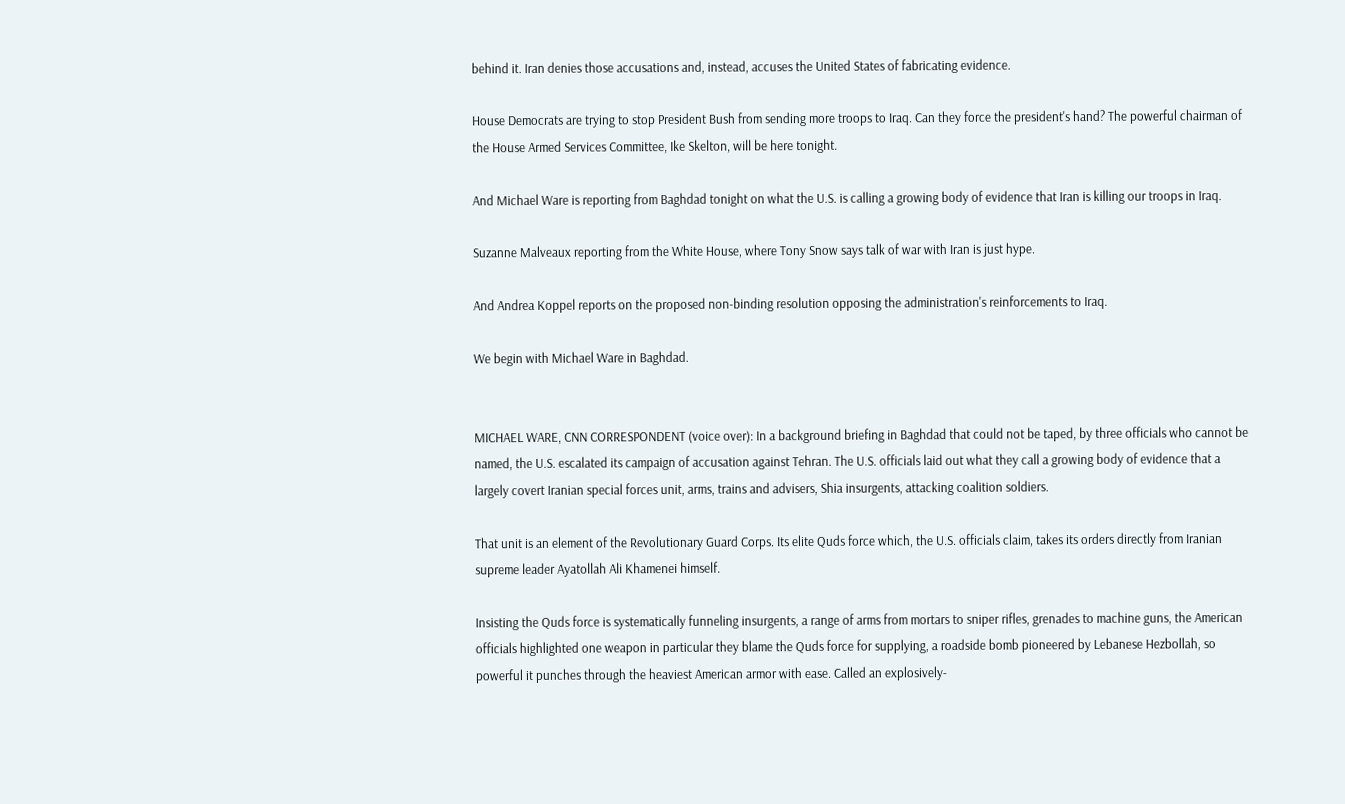behind it. Iran denies those accusations and, instead, accuses the United States of fabricating evidence.

House Democrats are trying to stop President Bush from sending more troops to Iraq. Can they force the president's hand? The powerful chairman of the House Armed Services Committee, Ike Skelton, will be here tonight.

And Michael Ware is reporting from Baghdad tonight on what the U.S. is calling a growing body of evidence that Iran is killing our troops in Iraq.

Suzanne Malveaux reporting from the White House, where Tony Snow says talk of war with Iran is just hype.

And Andrea Koppel reports on the proposed non-binding resolution opposing the administration's reinforcements to Iraq.

We begin with Michael Ware in Baghdad.


MICHAEL WARE, CNN CORRESPONDENT (voice over): In a background briefing in Baghdad that could not be taped, by three officials who cannot be named, the U.S. escalated its campaign of accusation against Tehran. The U.S. officials laid out what they call a growing body of evidence that a largely covert Iranian special forces unit, arms, trains and advisers, Shia insurgents, attacking coalition soldiers.

That unit is an element of the Revolutionary Guard Corps. Its elite Quds force which, the U.S. officials claim, takes its orders directly from Iranian supreme leader Ayatollah Ali Khamenei himself.

Insisting the Quds force is systematically funneling insurgents, a range of arms from mortars to sniper rifles, grenades to machine guns, the American officials highlighted one weapon in particular they blame the Quds force for supplying, a roadside bomb pioneered by Lebanese Hezbollah, so powerful it punches through the heaviest American armor with ease. Called an explosively-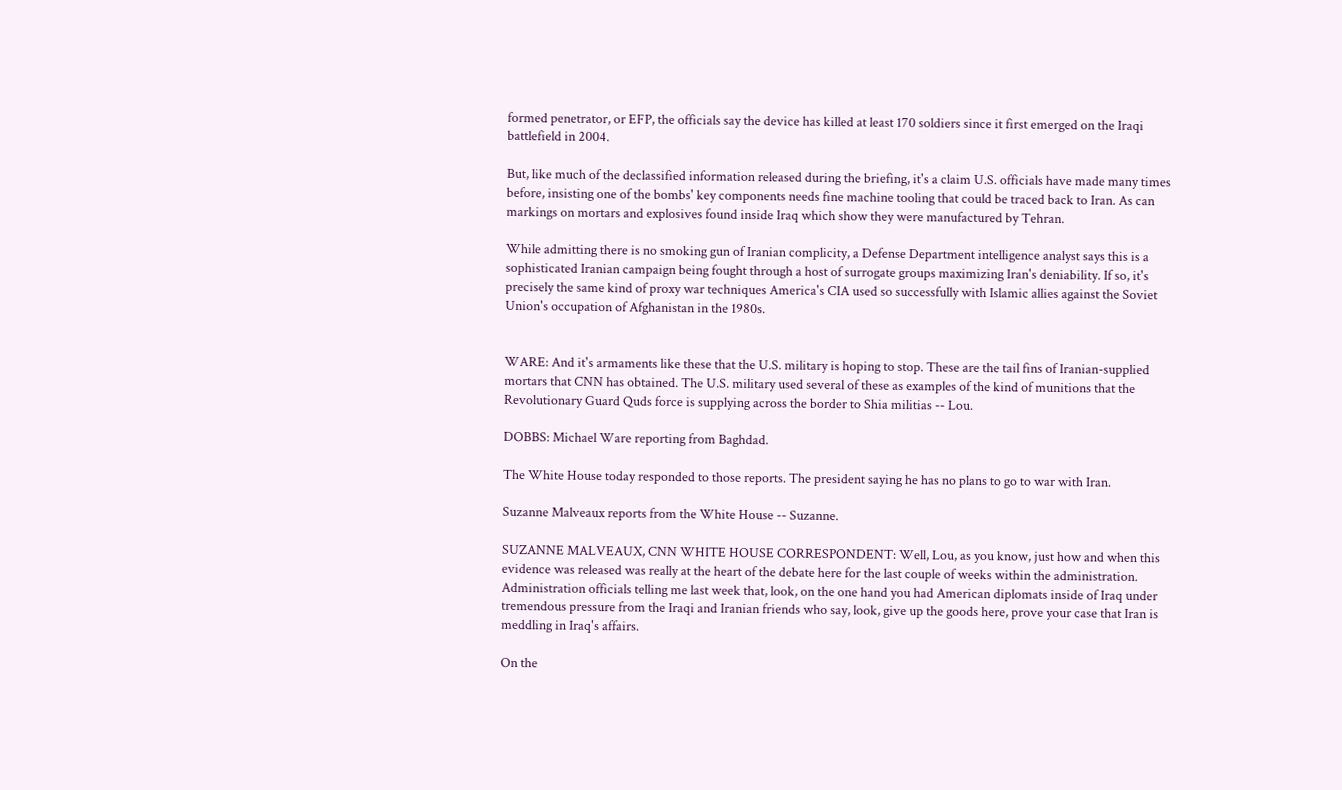formed penetrator, or EFP, the officials say the device has killed at least 170 soldiers since it first emerged on the Iraqi battlefield in 2004.

But, like much of the declassified information released during the briefing, it's a claim U.S. officials have made many times before, insisting one of the bombs' key components needs fine machine tooling that could be traced back to Iran. As can markings on mortars and explosives found inside Iraq which show they were manufactured by Tehran.

While admitting there is no smoking gun of Iranian complicity, a Defense Department intelligence analyst says this is a sophisticated Iranian campaign being fought through a host of surrogate groups maximizing Iran's deniability. If so, it's precisely the same kind of proxy war techniques America's CIA used so successfully with Islamic allies against the Soviet Union's occupation of Afghanistan in the 1980s.


WARE: And it's armaments like these that the U.S. military is hoping to stop. These are the tail fins of Iranian-supplied mortars that CNN has obtained. The U.S. military used several of these as examples of the kind of munitions that the Revolutionary Guard Quds force is supplying across the border to Shia militias -- Lou.

DOBBS: Michael Ware reporting from Baghdad.

The White House today responded to those reports. The president saying he has no plans to go to war with Iran.

Suzanne Malveaux reports from the White House -- Suzanne.

SUZANNE MALVEAUX, CNN WHITE HOUSE CORRESPONDENT: Well, Lou, as you know, just how and when this evidence was released was really at the heart of the debate here for the last couple of weeks within the administration. Administration officials telling me last week that, look, on the one hand you had American diplomats inside of Iraq under tremendous pressure from the Iraqi and Iranian friends who say, look, give up the goods here, prove your case that Iran is meddling in Iraq's affairs.

On the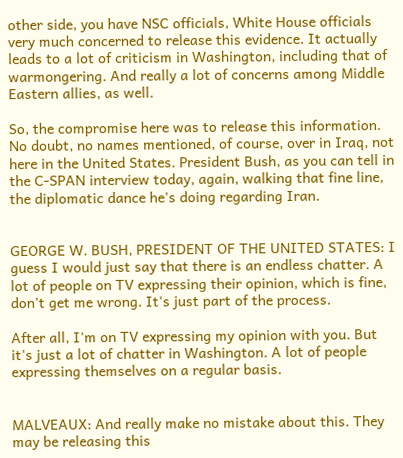other side, you have NSC officials, White House officials very much concerned to release this evidence. It actually leads to a lot of criticism in Washington, including that of warmongering. And really a lot of concerns among Middle Eastern allies, as well.

So, the compromise here was to release this information. No doubt, no names mentioned, of course, over in Iraq, not here in the United States. President Bush, as you can tell in the C-SPAN interview today, again, walking that fine line, the diplomatic dance he's doing regarding Iran.


GEORGE W. BUSH, PRESIDENT OF THE UNITED STATES: I guess I would just say that there is an endless chatter. A lot of people on TV expressing their opinion, which is fine, don't get me wrong. It's just part of the process.

After all, I'm on TV expressing my opinion with you. But it's just a lot of chatter in Washington. A lot of people expressing themselves on a regular basis.


MALVEAUX: And really make no mistake about this. They may be releasing this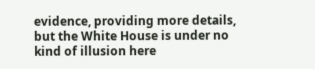evidence, providing more details, but the White House is under no kind of illusion here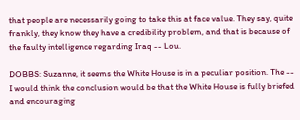that people are necessarily going to take this at face value. They say, quite frankly, they know they have a credibility problem, and that is because of the faulty intelligence regarding Iraq -- Lou.

DOBBS: Suzanne, it seems the White House is in a peculiar position. The -- I would think the conclusion would be that the White House is fully briefed and encouraging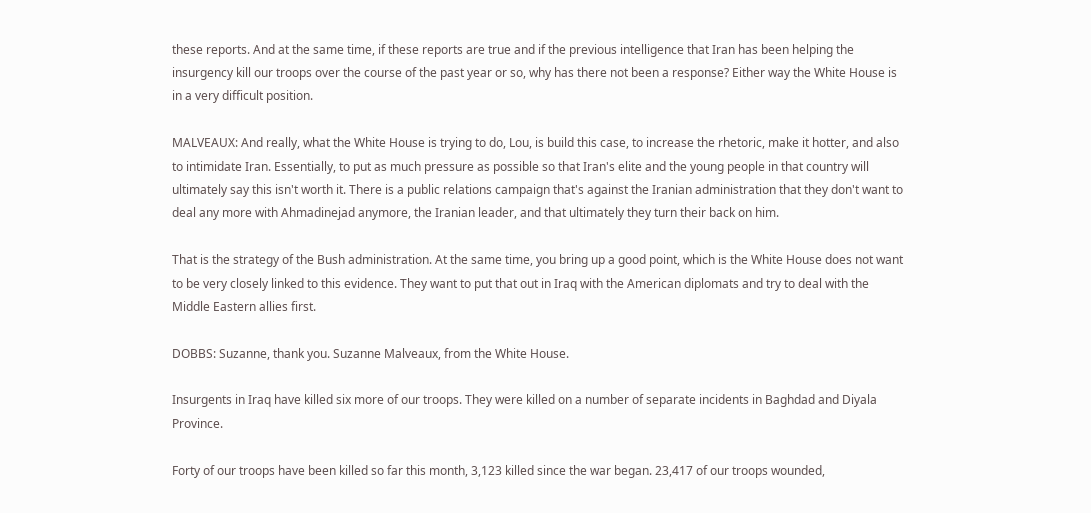these reports. And at the same time, if these reports are true and if the previous intelligence that Iran has been helping the insurgency kill our troops over the course of the past year or so, why has there not been a response? Either way the White House is in a very difficult position.

MALVEAUX: And really, what the White House is trying to do, Lou, is build this case, to increase the rhetoric, make it hotter, and also to intimidate Iran. Essentially, to put as much pressure as possible so that Iran's elite and the young people in that country will ultimately say this isn't worth it. There is a public relations campaign that's against the Iranian administration that they don't want to deal any more with Ahmadinejad anymore, the Iranian leader, and that ultimately they turn their back on him.

That is the strategy of the Bush administration. At the same time, you bring up a good point, which is the White House does not want to be very closely linked to this evidence. They want to put that out in Iraq with the American diplomats and try to deal with the Middle Eastern allies first.

DOBBS: Suzanne, thank you. Suzanne Malveaux, from the White House.

Insurgents in Iraq have killed six more of our troops. They were killed on a number of separate incidents in Baghdad and Diyala Province.

Forty of our troops have been killed so far this month, 3,123 killed since the war began. 23,417 of our troops wounded,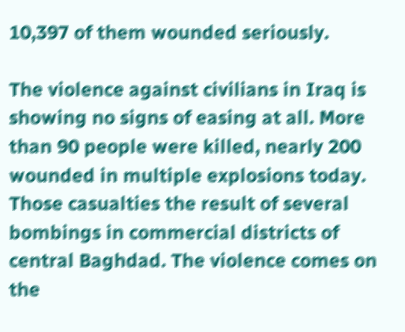10,397 of them wounded seriously.

The violence against civilians in Iraq is showing no signs of easing at all. More than 90 people were killed, nearly 200 wounded in multiple explosions today. Those casualties the result of several bombings in commercial districts of central Baghdad. The violence comes on the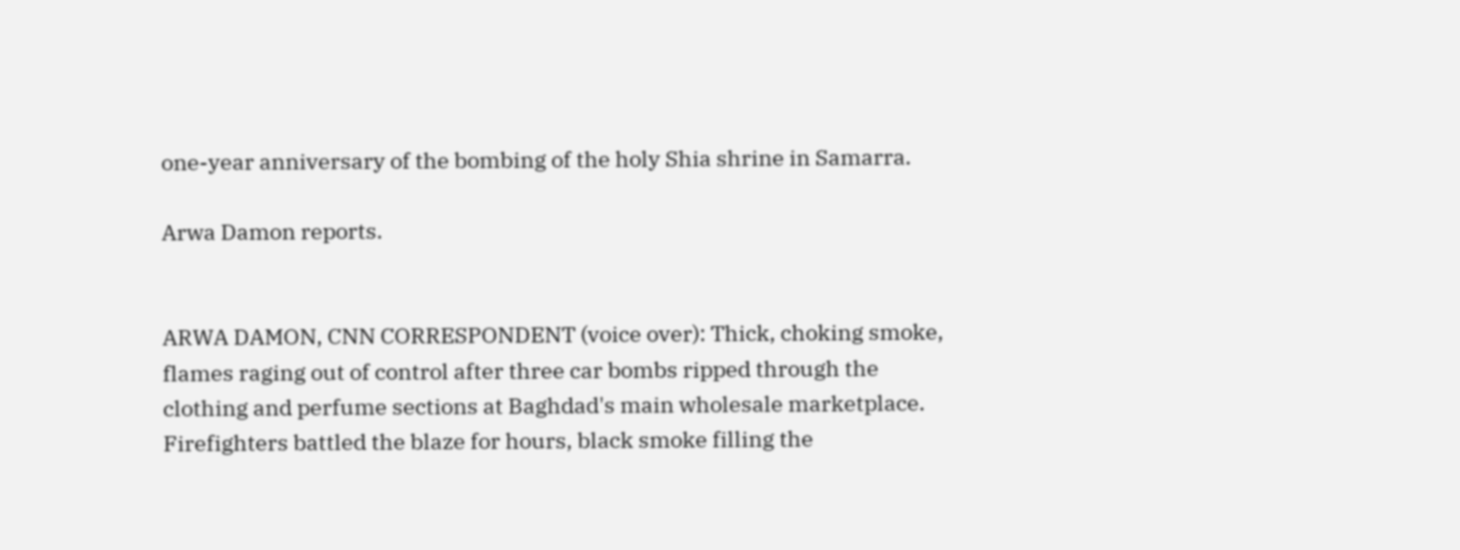one-year anniversary of the bombing of the holy Shia shrine in Samarra.

Arwa Damon reports.


ARWA DAMON, CNN CORRESPONDENT (voice over): Thick, choking smoke, flames raging out of control after three car bombs ripped through the clothing and perfume sections at Baghdad's main wholesale marketplace. Firefighters battled the blaze for hours, black smoke filling the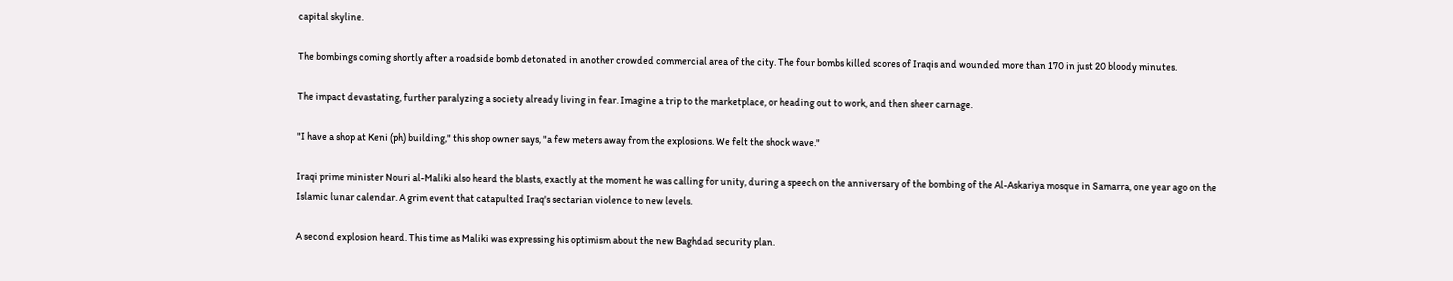capital skyline.

The bombings coming shortly after a roadside bomb detonated in another crowded commercial area of the city. The four bombs killed scores of Iraqis and wounded more than 170 in just 20 bloody minutes.

The impact devastating, further paralyzing a society already living in fear. Imagine a trip to the marketplace, or heading out to work, and then sheer carnage.

"I have a shop at Keni (ph) building," this shop owner says, "a few meters away from the explosions. We felt the shock wave."

Iraqi prime minister Nouri al-Maliki also heard the blasts, exactly at the moment he was calling for unity, during a speech on the anniversary of the bombing of the Al-Askariya mosque in Samarra, one year ago on the Islamic lunar calendar. A grim event that catapulted Iraq's sectarian violence to new levels.

A second explosion heard. This time as Maliki was expressing his optimism about the new Baghdad security plan.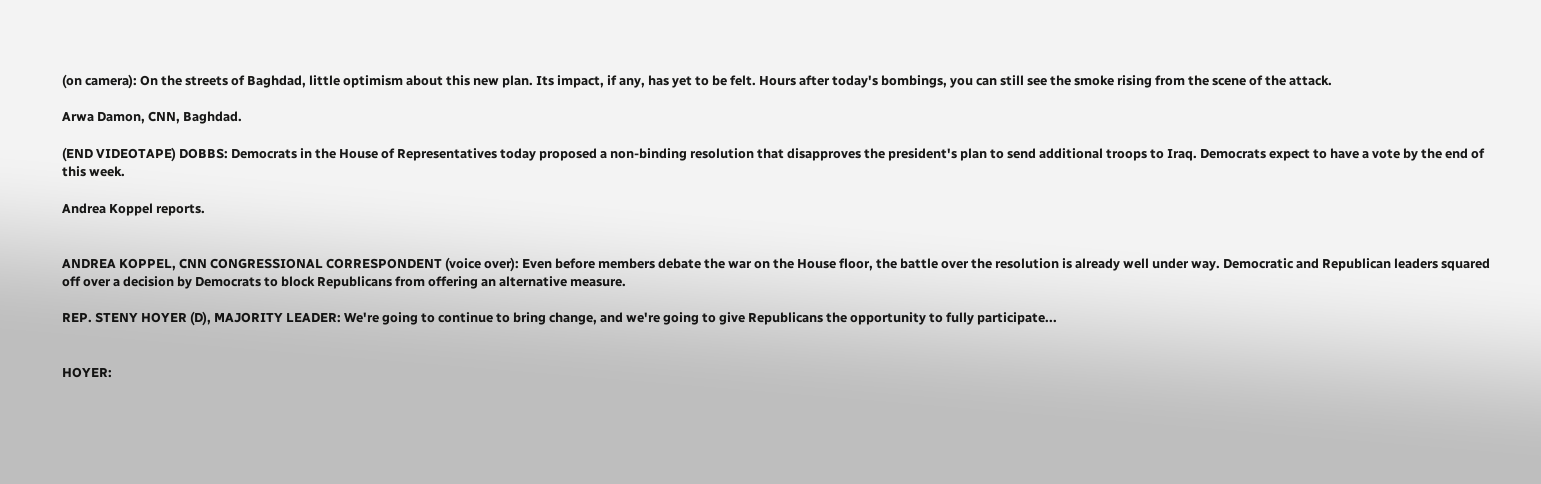(on camera): On the streets of Baghdad, little optimism about this new plan. Its impact, if any, has yet to be felt. Hours after today's bombings, you can still see the smoke rising from the scene of the attack.

Arwa Damon, CNN, Baghdad.

(END VIDEOTAPE) DOBBS: Democrats in the House of Representatives today proposed a non-binding resolution that disapproves the president's plan to send additional troops to Iraq. Democrats expect to have a vote by the end of this week.

Andrea Koppel reports.


ANDREA KOPPEL, CNN CONGRESSIONAL CORRESPONDENT (voice over): Even before members debate the war on the House floor, the battle over the resolution is already well under way. Democratic and Republican leaders squared off over a decision by Democrats to block Republicans from offering an alternative measure.

REP. STENY HOYER (D), MAJORITY LEADER: We're going to continue to bring change, and we're going to give Republicans the opportunity to fully participate...


HOYER: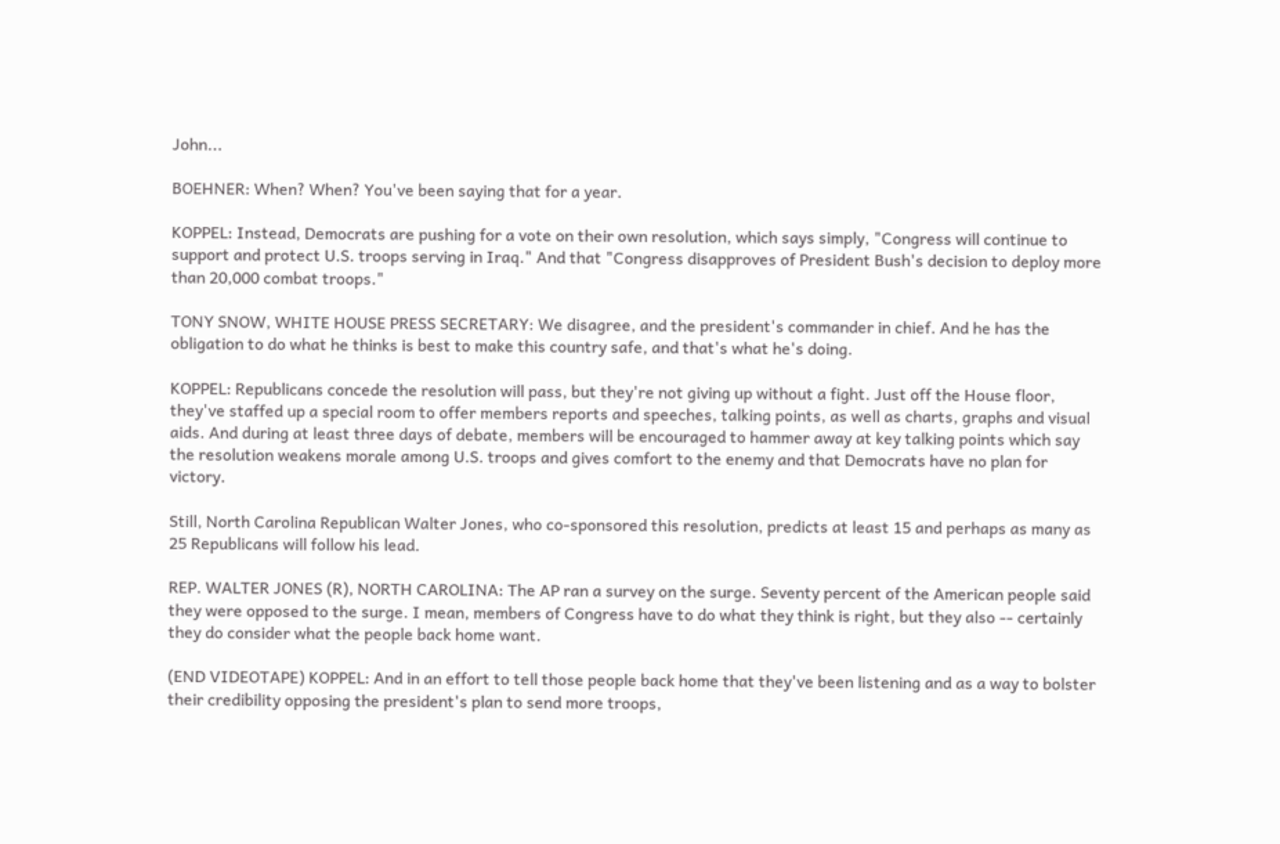John...

BOEHNER: When? When? You've been saying that for a year.

KOPPEL: Instead, Democrats are pushing for a vote on their own resolution, which says simply, "Congress will continue to support and protect U.S. troops serving in Iraq." And that "Congress disapproves of President Bush's decision to deploy more than 20,000 combat troops."

TONY SNOW, WHITE HOUSE PRESS SECRETARY: We disagree, and the president's commander in chief. And he has the obligation to do what he thinks is best to make this country safe, and that's what he's doing.

KOPPEL: Republicans concede the resolution will pass, but they're not giving up without a fight. Just off the House floor, they've staffed up a special room to offer members reports and speeches, talking points, as well as charts, graphs and visual aids. And during at least three days of debate, members will be encouraged to hammer away at key talking points which say the resolution weakens morale among U.S. troops and gives comfort to the enemy and that Democrats have no plan for victory.

Still, North Carolina Republican Walter Jones, who co-sponsored this resolution, predicts at least 15 and perhaps as many as 25 Republicans will follow his lead.

REP. WALTER JONES (R), NORTH CAROLINA: The AP ran a survey on the surge. Seventy percent of the American people said they were opposed to the surge. I mean, members of Congress have to do what they think is right, but they also -- certainly they do consider what the people back home want.

(END VIDEOTAPE) KOPPEL: And in an effort to tell those people back home that they've been listening and as a way to bolster their credibility opposing the president's plan to send more troops,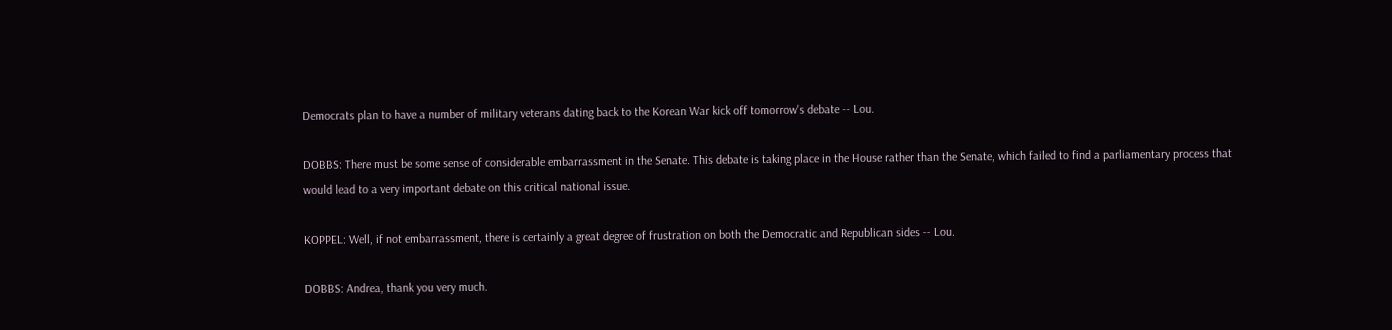Democrats plan to have a number of military veterans dating back to the Korean War kick off tomorrow's debate -- Lou.

DOBBS: There must be some sense of considerable embarrassment in the Senate. This debate is taking place in the House rather than the Senate, which failed to find a parliamentary process that would lead to a very important debate on this critical national issue.

KOPPEL: Well, if not embarrassment, there is certainly a great degree of frustration on both the Democratic and Republican sides -- Lou.

DOBBS: Andrea, thank you very much.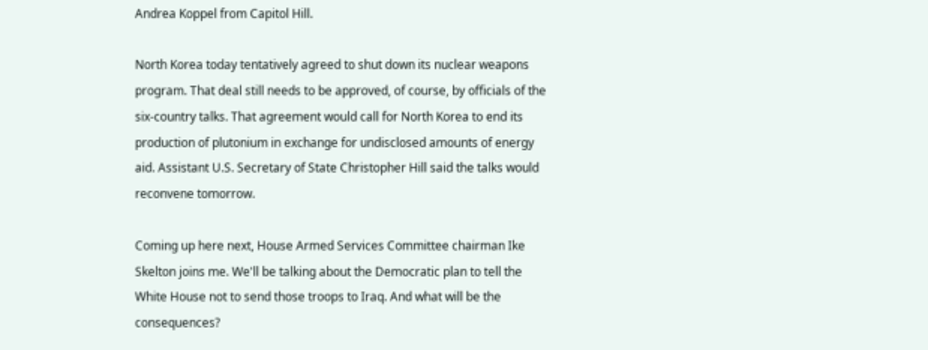Andrea Koppel from Capitol Hill.

North Korea today tentatively agreed to shut down its nuclear weapons program. That deal still needs to be approved, of course, by officials of the six-country talks. That agreement would call for North Korea to end its production of plutonium in exchange for undisclosed amounts of energy aid. Assistant U.S. Secretary of State Christopher Hill said the talks would reconvene tomorrow.

Coming up here next, House Armed Services Committee chairman Ike Skelton joins me. We'll be talking about the Democratic plan to tell the White House not to send those troops to Iraq. And what will be the consequences?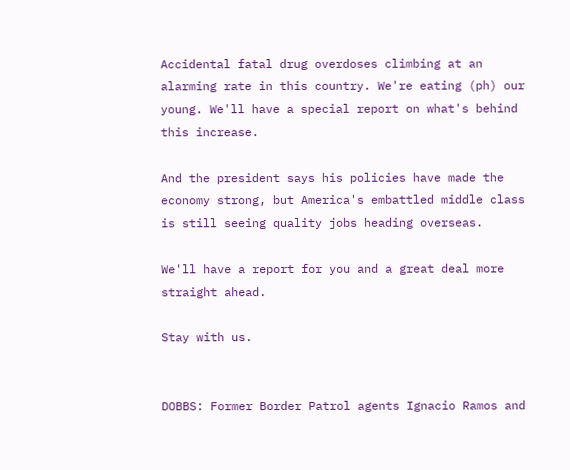Accidental fatal drug overdoses climbing at an alarming rate in this country. We're eating (ph) our young. We'll have a special report on what's behind this increase.

And the president says his policies have made the economy strong, but America's embattled middle class is still seeing quality jobs heading overseas.

We'll have a report for you and a great deal more straight ahead.

Stay with us.


DOBBS: Former Border Patrol agents Ignacio Ramos and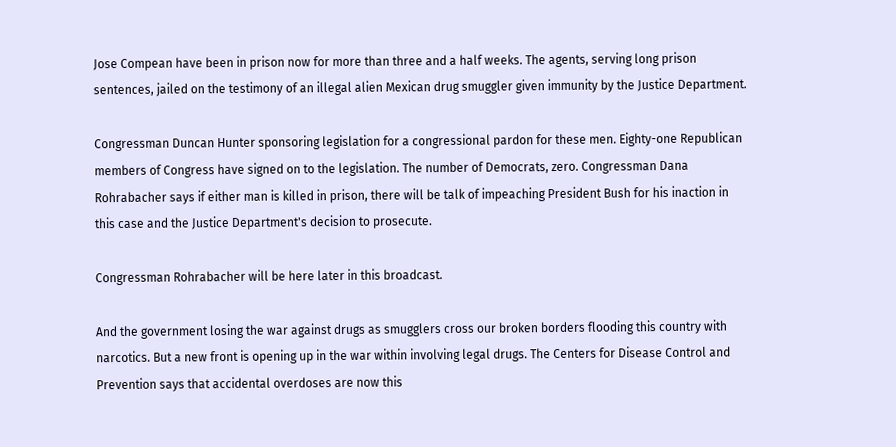Jose Compean have been in prison now for more than three and a half weeks. The agents, serving long prison sentences, jailed on the testimony of an illegal alien Mexican drug smuggler given immunity by the Justice Department.

Congressman Duncan Hunter sponsoring legislation for a congressional pardon for these men. Eighty-one Republican members of Congress have signed on to the legislation. The number of Democrats, zero. Congressman Dana Rohrabacher says if either man is killed in prison, there will be talk of impeaching President Bush for his inaction in this case and the Justice Department's decision to prosecute.

Congressman Rohrabacher will be here later in this broadcast.

And the government losing the war against drugs as smugglers cross our broken borders flooding this country with narcotics. But a new front is opening up in the war within involving legal drugs. The Centers for Disease Control and Prevention says that accidental overdoses are now this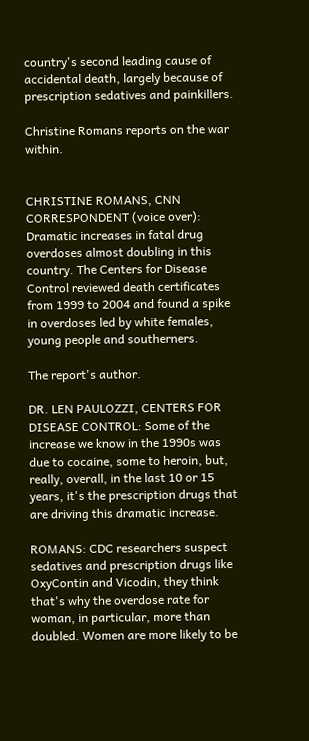country's second leading cause of accidental death, largely because of prescription sedatives and painkillers.

Christine Romans reports on the war within.


CHRISTINE ROMANS, CNN CORRESPONDENT (voice over): Dramatic increases in fatal drug overdoses almost doubling in this country. The Centers for Disease Control reviewed death certificates from 1999 to 2004 and found a spike in overdoses led by white females, young people and southerners.

The report's author.

DR. LEN PAULOZZI, CENTERS FOR DISEASE CONTROL: Some of the increase we know in the 1990s was due to cocaine, some to heroin, but, really, overall, in the last 10 or 15 years, it's the prescription drugs that are driving this dramatic increase.

ROMANS: CDC researchers suspect sedatives and prescription drugs like OxyContin and Vicodin, they think that's why the overdose rate for woman, in particular, more than doubled. Women are more likely to be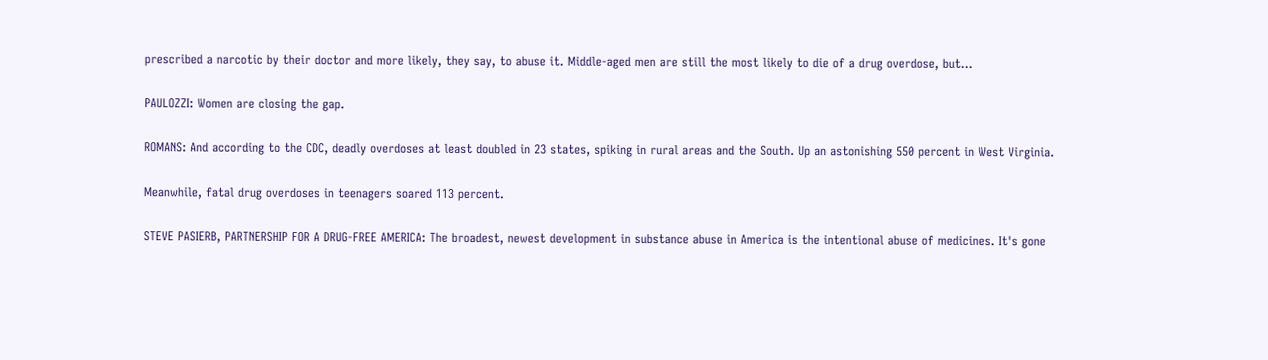prescribed a narcotic by their doctor and more likely, they say, to abuse it. Middle-aged men are still the most likely to die of a drug overdose, but...

PAULOZZI: Women are closing the gap.

ROMANS: And according to the CDC, deadly overdoses at least doubled in 23 states, spiking in rural areas and the South. Up an astonishing 550 percent in West Virginia.

Meanwhile, fatal drug overdoses in teenagers soared 113 percent.

STEVE PASIERB, PARTNERSHIP FOR A DRUG-FREE AMERICA: The broadest, newest development in substance abuse in America is the intentional abuse of medicines. It's gone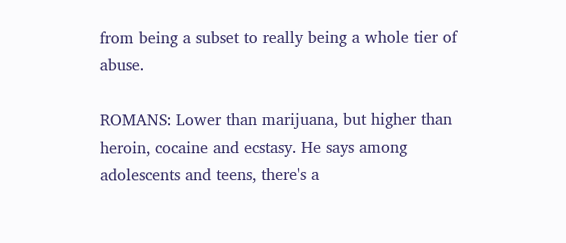from being a subset to really being a whole tier of abuse.

ROMANS: Lower than marijuana, but higher than heroin, cocaine and ecstasy. He says among adolescents and teens, there's a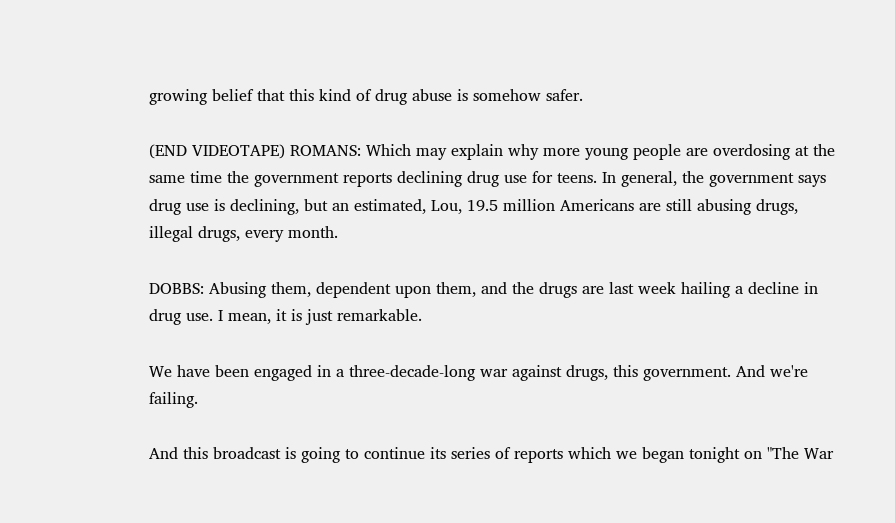growing belief that this kind of drug abuse is somehow safer.

(END VIDEOTAPE) ROMANS: Which may explain why more young people are overdosing at the same time the government reports declining drug use for teens. In general, the government says drug use is declining, but an estimated, Lou, 19.5 million Americans are still abusing drugs, illegal drugs, every month.

DOBBS: Abusing them, dependent upon them, and the drugs are last week hailing a decline in drug use. I mean, it is just remarkable.

We have been engaged in a three-decade-long war against drugs, this government. And we're failing.

And this broadcast is going to continue its series of reports which we began tonight on "The War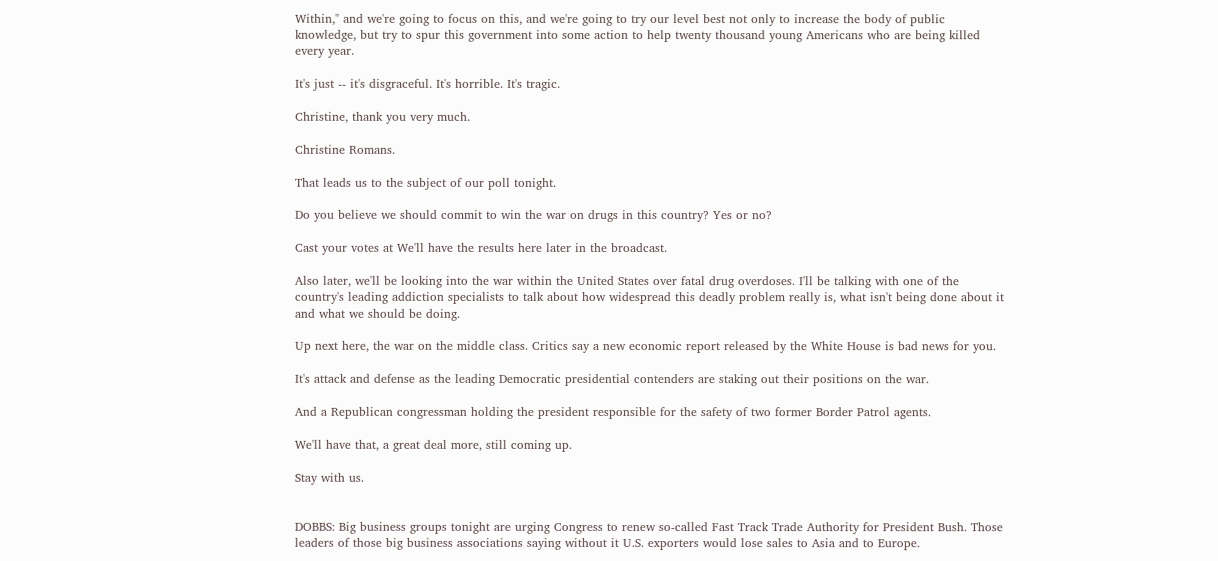Within," and we're going to focus on this, and we're going to try our level best not only to increase the body of public knowledge, but try to spur this government into some action to help twenty thousand young Americans who are being killed every year.

It's just -- it's disgraceful. It's horrible. It's tragic.

Christine, thank you very much.

Christine Romans.

That leads us to the subject of our poll tonight.

Do you believe we should commit to win the war on drugs in this country? Yes or no?

Cast your votes at We'll have the results here later in the broadcast.

Also later, we'll be looking into the war within the United States over fatal drug overdoses. I'll be talking with one of the country's leading addiction specialists to talk about how widespread this deadly problem really is, what isn't being done about it and what we should be doing.

Up next here, the war on the middle class. Critics say a new economic report released by the White House is bad news for you.

It's attack and defense as the leading Democratic presidential contenders are staking out their positions on the war.

And a Republican congressman holding the president responsible for the safety of two former Border Patrol agents.

We'll have that, a great deal more, still coming up.

Stay with us.


DOBBS: Big business groups tonight are urging Congress to renew so-called Fast Track Trade Authority for President Bush. Those leaders of those big business associations saying without it U.S. exporters would lose sales to Asia and to Europe.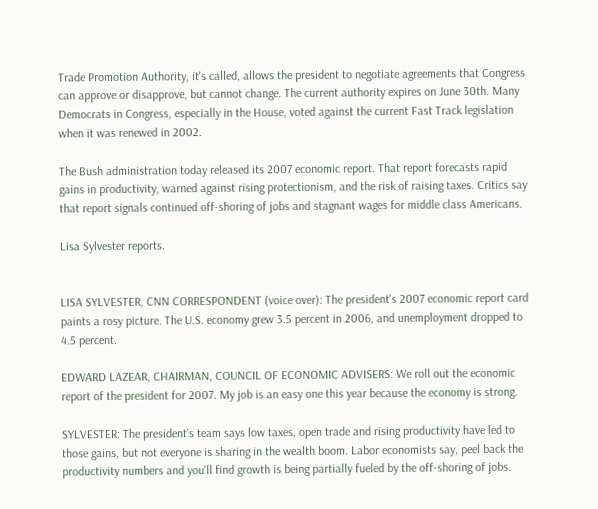Trade Promotion Authority, it's called, allows the president to negotiate agreements that Congress can approve or disapprove, but cannot change. The current authority expires on June 30th. Many Democrats in Congress, especially in the House, voted against the current Fast Track legislation when it was renewed in 2002.

The Bush administration today released its 2007 economic report. That report forecasts rapid gains in productivity, warned against rising protectionism, and the risk of raising taxes. Critics say that report signals continued off-shoring of jobs and stagnant wages for middle class Americans.

Lisa Sylvester reports.


LISA SYLVESTER, CNN CORRESPONDENT (voice over): The president's 2007 economic report card paints a rosy picture. The U.S. economy grew 3.5 percent in 2006, and unemployment dropped to 4.5 percent.

EDWARD LAZEAR, CHAIRMAN, COUNCIL OF ECONOMIC ADVISERS: We roll out the economic report of the president for 2007. My job is an easy one this year because the economy is strong.

SYLVESTER: The president's team says low taxes, open trade and rising productivity have led to those gains, but not everyone is sharing in the wealth boom. Labor economists say, peel back the productivity numbers and you'll find growth is being partially fueled by the off-shoring of jobs.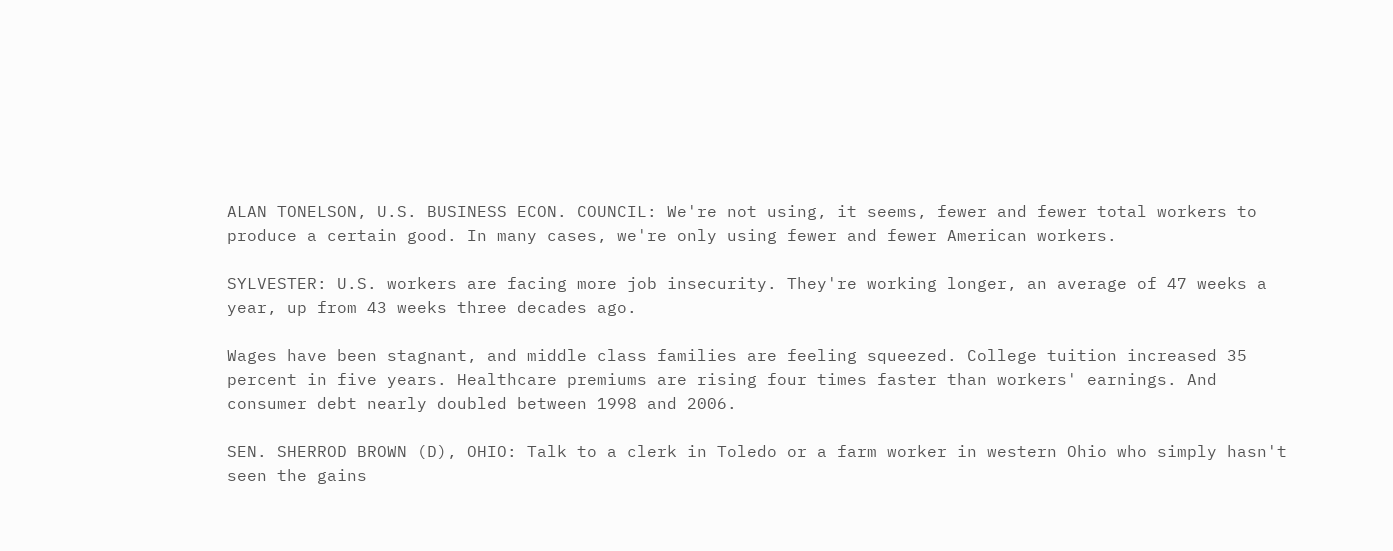ALAN TONELSON, U.S. BUSINESS ECON. COUNCIL: We're not using, it seems, fewer and fewer total workers to produce a certain good. In many cases, we're only using fewer and fewer American workers.

SYLVESTER: U.S. workers are facing more job insecurity. They're working longer, an average of 47 weeks a year, up from 43 weeks three decades ago.

Wages have been stagnant, and middle class families are feeling squeezed. College tuition increased 35 percent in five years. Healthcare premiums are rising four times faster than workers' earnings. And consumer debt nearly doubled between 1998 and 2006.

SEN. SHERROD BROWN (D), OHIO: Talk to a clerk in Toledo or a farm worker in western Ohio who simply hasn't seen the gains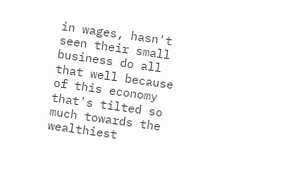in wages, hasn't seen their small business do all that well because of this economy that's tilted so much towards the wealthiest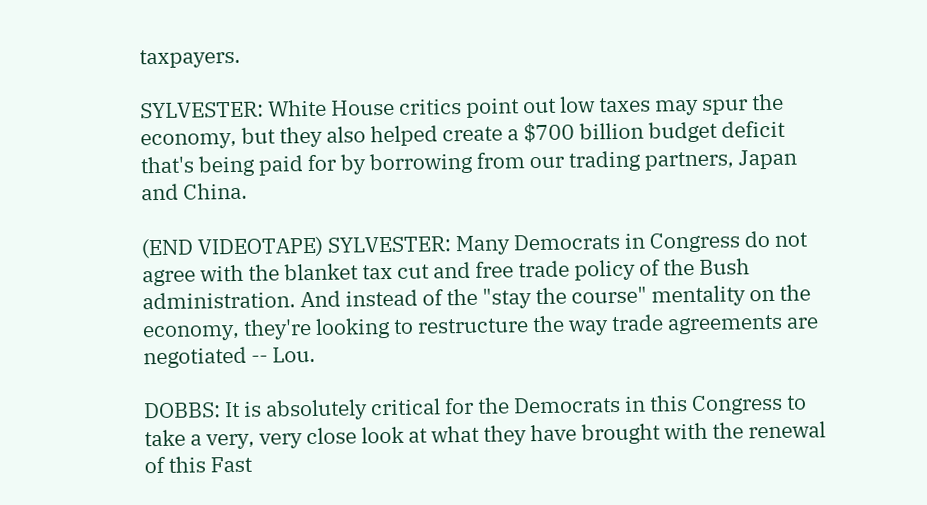taxpayers.

SYLVESTER: White House critics point out low taxes may spur the economy, but they also helped create a $700 billion budget deficit that's being paid for by borrowing from our trading partners, Japan and China.

(END VIDEOTAPE) SYLVESTER: Many Democrats in Congress do not agree with the blanket tax cut and free trade policy of the Bush administration. And instead of the "stay the course" mentality on the economy, they're looking to restructure the way trade agreements are negotiated -- Lou.

DOBBS: It is absolutely critical for the Democrats in this Congress to take a very, very close look at what they have brought with the renewal of this Fast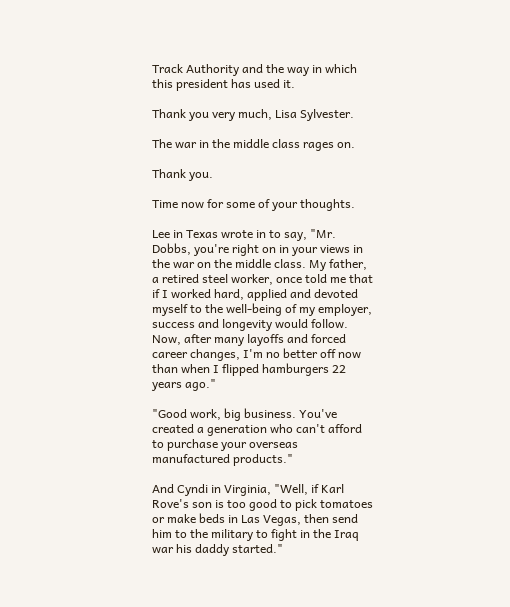Track Authority and the way in which this president has used it.

Thank you very much, Lisa Sylvester.

The war in the middle class rages on.

Thank you.

Time now for some of your thoughts.

Lee in Texas wrote in to say, "Mr. Dobbs, you're right on in your views in the war on the middle class. My father, a retired steel worker, once told me that if I worked hard, applied and devoted myself to the well-being of my employer, success and longevity would follow. Now, after many layoffs and forced career changes, I'm no better off now than when I flipped hamburgers 22 years ago."

"Good work, big business. You've created a generation who can't afford to purchase your overseas manufactured products."

And Cyndi in Virginia, "Well, if Karl Rove's son is too good to pick tomatoes or make beds in Las Vegas, then send him to the military to fight in the Iraq war his daddy started."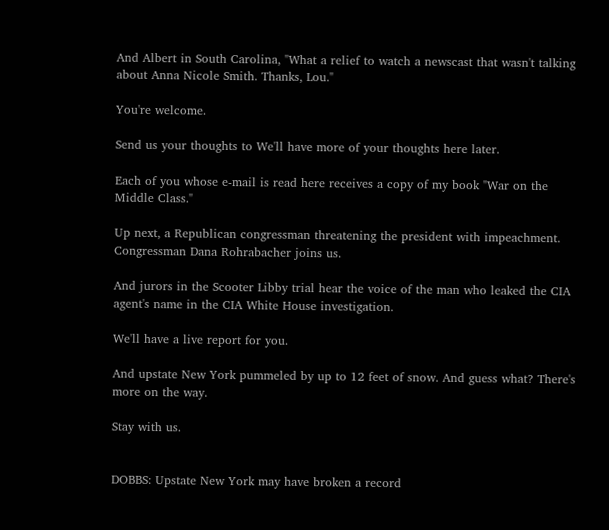And Albert in South Carolina, "What a relief to watch a newscast that wasn't talking about Anna Nicole Smith. Thanks, Lou."

You're welcome.

Send us your thoughts to We'll have more of your thoughts here later.

Each of you whose e-mail is read here receives a copy of my book "War on the Middle Class."

Up next, a Republican congressman threatening the president with impeachment. Congressman Dana Rohrabacher joins us.

And jurors in the Scooter Libby trial hear the voice of the man who leaked the CIA agent's name in the CIA White House investigation.

We'll have a live report for you.

And upstate New York pummeled by up to 12 feet of snow. And guess what? There's more on the way.

Stay with us.


DOBBS: Upstate New York may have broken a record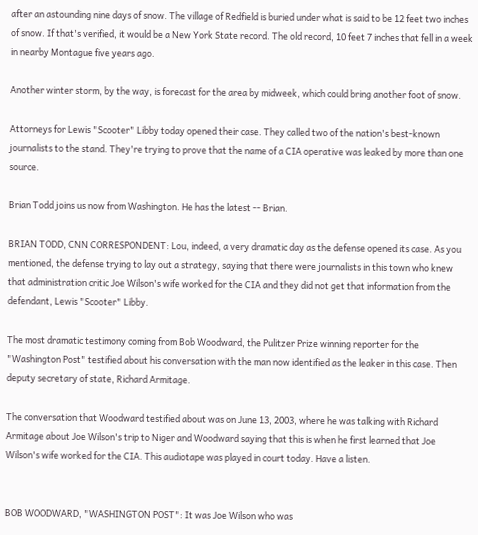after an astounding nine days of snow. The village of Redfield is buried under what is said to be 12 feet two inches of snow. If that's verified, it would be a New York State record. The old record, 10 feet 7 inches that fell in a week in nearby Montague five years ago.

Another winter storm, by the way, is forecast for the area by midweek, which could bring another foot of snow.

Attorneys for Lewis "Scooter" Libby today opened their case. They called two of the nation's best-known journalists to the stand. They're trying to prove that the name of a CIA operative was leaked by more than one source.

Brian Todd joins us now from Washington. He has the latest -- Brian.

BRIAN TODD, CNN CORRESPONDENT: Lou, indeed, a very dramatic day as the defense opened its case. As you mentioned, the defense trying to lay out a strategy, saying that there were journalists in this town who knew that administration critic Joe Wilson's wife worked for the CIA and they did not get that information from the defendant, Lewis "Scooter" Libby.

The most dramatic testimony coming from Bob Woodward, the Pulitzer Prize winning reporter for the "Washington Post" testified about his conversation with the man now identified as the leaker in this case. Then deputy secretary of state, Richard Armitage.

The conversation that Woodward testified about was on June 13, 2003, where he was talking with Richard Armitage about Joe Wilson's trip to Niger and Woodward saying that this is when he first learned that Joe Wilson's wife worked for the CIA. This audiotape was played in court today. Have a listen.


BOB WOODWARD, "WASHINGTON POST": It was Joe Wilson who was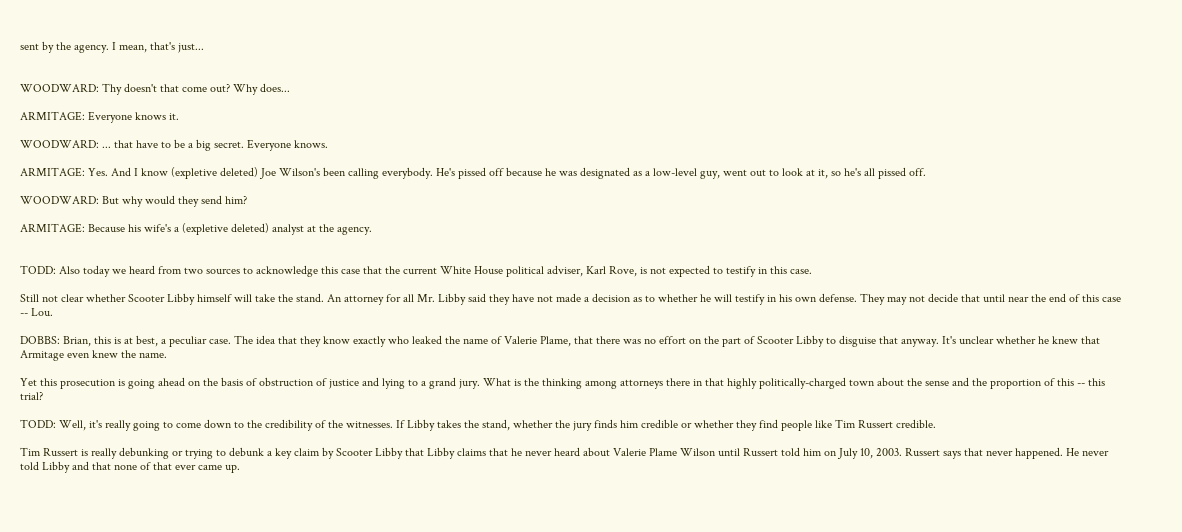sent by the agency. I mean, that's just...


WOODWARD: Thy doesn't that come out? Why does...

ARMITAGE: Everyone knows it.

WOODWARD: ... that have to be a big secret. Everyone knows.

ARMITAGE: Yes. And I know (expletive deleted) Joe Wilson's been calling everybody. He's pissed off because he was designated as a low-level guy, went out to look at it, so he's all pissed off.

WOODWARD: But why would they send him?

ARMITAGE: Because his wife's a (expletive deleted) analyst at the agency.


TODD: Also today we heard from two sources to acknowledge this case that the current White House political adviser, Karl Rove, is not expected to testify in this case.

Still not clear whether Scooter Libby himself will take the stand. An attorney for all Mr. Libby said they have not made a decision as to whether he will testify in his own defense. They may not decide that until near the end of this case -- Lou.

DOBBS: Brian, this is at best, a peculiar case. The idea that they know exactly who leaked the name of Valerie Plame, that there was no effort on the part of Scooter Libby to disguise that anyway. It's unclear whether he knew that Armitage even knew the name.

Yet this prosecution is going ahead on the basis of obstruction of justice and lying to a grand jury. What is the thinking among attorneys there in that highly politically-charged town about the sense and the proportion of this -- this trial?

TODD: Well, it's really going to come down to the credibility of the witnesses. If Libby takes the stand, whether the jury finds him credible or whether they find people like Tim Russert credible.

Tim Russert is really debunking or trying to debunk a key claim by Scooter Libby that Libby claims that he never heard about Valerie Plame Wilson until Russert told him on July 10, 2003. Russert says that never happened. He never told Libby and that none of that ever came up.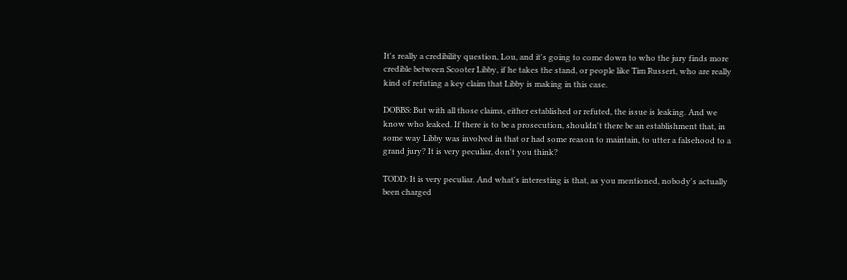It's really a credibility question, Lou, and it's going to come down to who the jury finds more credible between Scooter Libby, if he takes the stand, or people like Tim Russert, who are really kind of refuting a key claim that Libby is making in this case.

DOBBS: But with all those claims, either established or refuted, the issue is leaking. And we know who leaked. If there is to be a prosecution, shouldn't there be an establishment that, in some way Libby was involved in that or had some reason to maintain, to utter a falsehood to a grand jury? It is very peculiar, don't you think?

TODD: It is very peculiar. And what's interesting is that, as you mentioned, nobody's actually been charged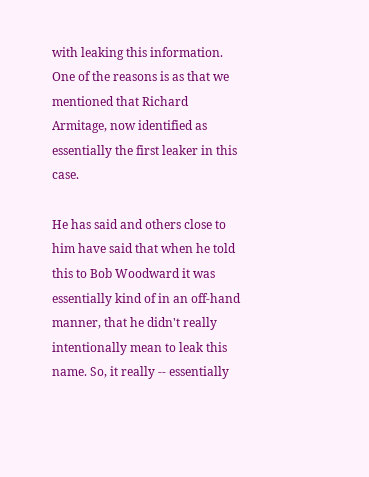with leaking this information. One of the reasons is as that we mentioned that Richard Armitage, now identified as essentially the first leaker in this case.

He has said and others close to him have said that when he told this to Bob Woodward it was essentially kind of in an off-hand manner, that he didn't really intentionally mean to leak this name. So, it really -- essentially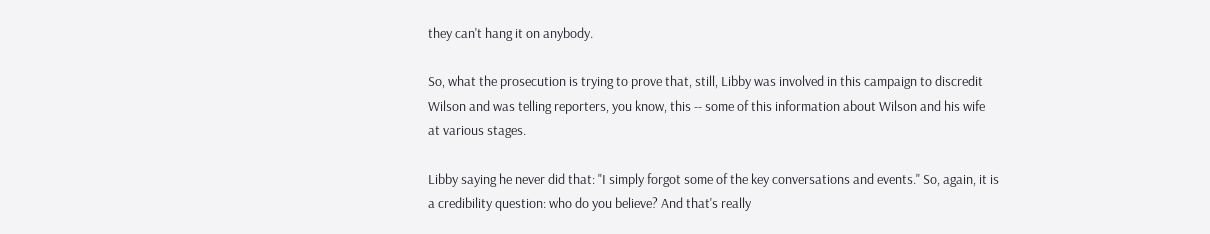they can't hang it on anybody.

So, what the prosecution is trying to prove that, still, Libby was involved in this campaign to discredit Wilson and was telling reporters, you know, this -- some of this information about Wilson and his wife at various stages.

Libby saying he never did that: "I simply forgot some of the key conversations and events." So, again, it is a credibility question: who do you believe? And that's really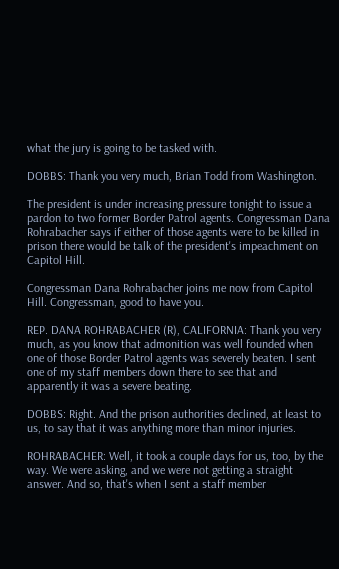what the jury is going to be tasked with.

DOBBS: Thank you very much, Brian Todd from Washington.

The president is under increasing pressure tonight to issue a pardon to two former Border Patrol agents. Congressman Dana Rohrabacher says if either of those agents were to be killed in prison there would be talk of the president's impeachment on Capitol Hill.

Congressman Dana Rohrabacher joins me now from Capitol Hill. Congressman, good to have you.

REP. DANA ROHRABACHER (R), CALIFORNIA: Thank you very much, as you know that admonition was well founded when one of those Border Patrol agents was severely beaten. I sent one of my staff members down there to see that and apparently it was a severe beating.

DOBBS: Right. And the prison authorities declined, at least to us, to say that it was anything more than minor injuries.

ROHRABACHER: Well, it took a couple days for us, too, by the way. We were asking, and we were not getting a straight answer. And so, that's when I sent a staff member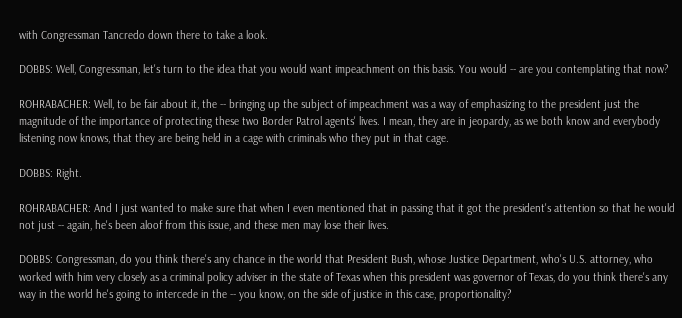with Congressman Tancredo down there to take a look.

DOBBS: Well, Congressman, let's turn to the idea that you would want impeachment on this basis. You would -- are you contemplating that now?

ROHRABACHER: Well, to be fair about it, the -- bringing up the subject of impeachment was a way of emphasizing to the president just the magnitude of the importance of protecting these two Border Patrol agents' lives. I mean, they are in jeopardy, as we both know and everybody listening now knows, that they are being held in a cage with criminals who they put in that cage.

DOBBS: Right.

ROHRABACHER: And I just wanted to make sure that when I even mentioned that in passing that it got the president's attention so that he would not just -- again, he's been aloof from this issue, and these men may lose their lives.

DOBBS: Congressman, do you think there's any chance in the world that President Bush, whose Justice Department, who's U.S. attorney, who worked with him very closely as a criminal policy adviser in the state of Texas when this president was governor of Texas, do you think there's any way in the world he's going to intercede in the -- you know, on the side of justice in this case, proportionality?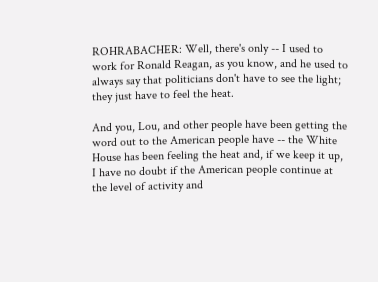ROHRABACHER: Well, there's only -- I used to work for Ronald Reagan, as you know, and he used to always say that politicians don't have to see the light; they just have to feel the heat.

And you, Lou, and other people have been getting the word out to the American people have -- the White House has been feeling the heat and, if we keep it up, I have no doubt if the American people continue at the level of activity and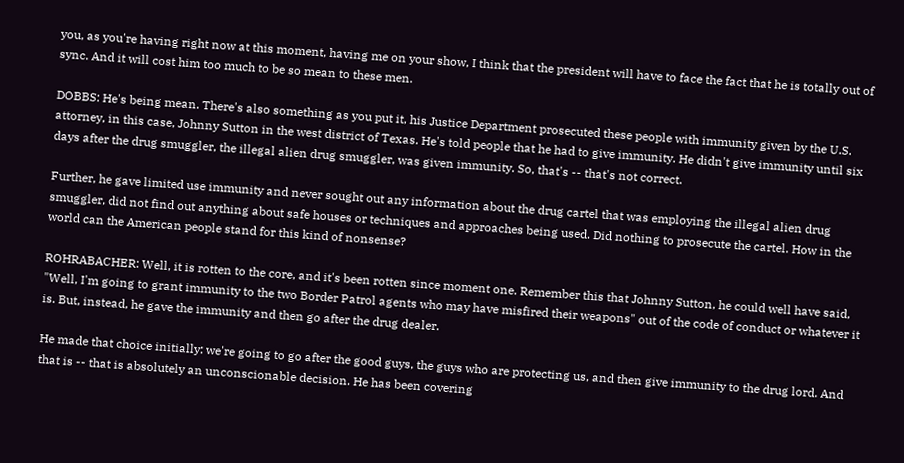you, as you're having right now at this moment, having me on your show, I think that the president will have to face the fact that he is totally out of sync. And it will cost him too much to be so mean to these men.

DOBBS: He's being mean. There's also something as you put it, his Justice Department prosecuted these people with immunity given by the U.S. attorney, in this case, Johnny Sutton in the west district of Texas. He's told people that he had to give immunity. He didn't give immunity until six days after the drug smuggler, the illegal alien drug smuggler, was given immunity. So, that's -- that's not correct.

Further, he gave limited use immunity and never sought out any information about the drug cartel that was employing the illegal alien drug smuggler, did not find out anything about safe houses or techniques and approaches being used. Did nothing to prosecute the cartel. How in the world can the American people stand for this kind of nonsense?

ROHRABACHER: Well, it is rotten to the core, and it's been rotten since moment one. Remember this that Johnny Sutton, he could well have said, "Well, I'm going to grant immunity to the two Border Patrol agents who may have misfired their weapons" out of the code of conduct or whatever it is. But, instead, he gave the immunity and then go after the drug dealer.

He made that choice initially: we're going to go after the good guys, the guys who are protecting us, and then give immunity to the drug lord. And that is -- that is absolutely an unconscionable decision. He has been covering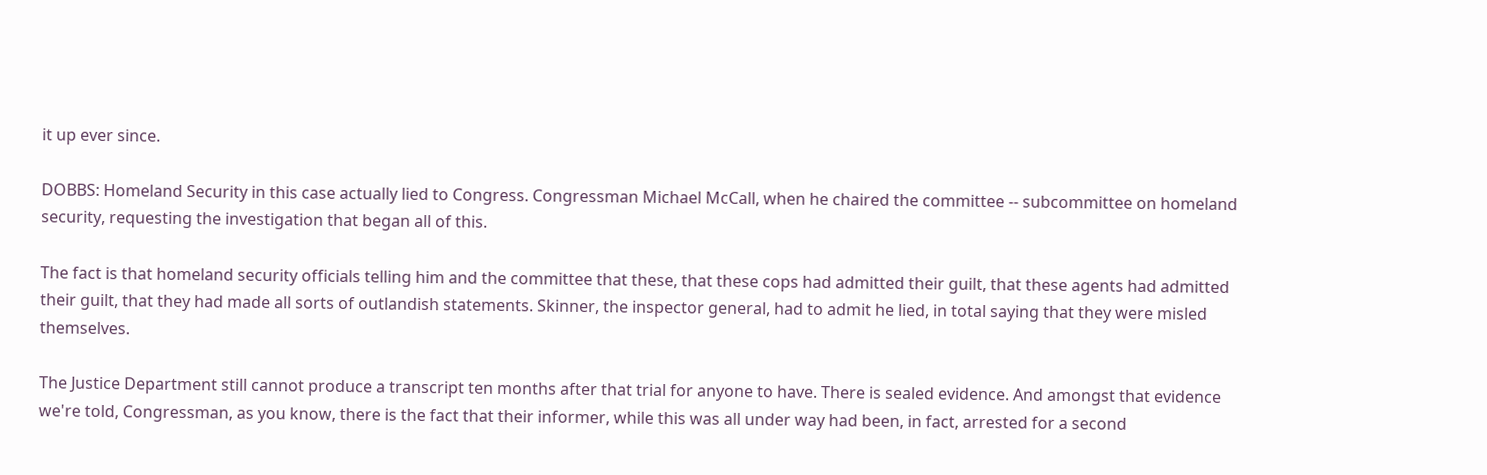it up ever since.

DOBBS: Homeland Security in this case actually lied to Congress. Congressman Michael McCall, when he chaired the committee -- subcommittee on homeland security, requesting the investigation that began all of this.

The fact is that homeland security officials telling him and the committee that these, that these cops had admitted their guilt, that these agents had admitted their guilt, that they had made all sorts of outlandish statements. Skinner, the inspector general, had to admit he lied, in total saying that they were misled themselves.

The Justice Department still cannot produce a transcript ten months after that trial for anyone to have. There is sealed evidence. And amongst that evidence we're told, Congressman, as you know, there is the fact that their informer, while this was all under way had been, in fact, arrested for a second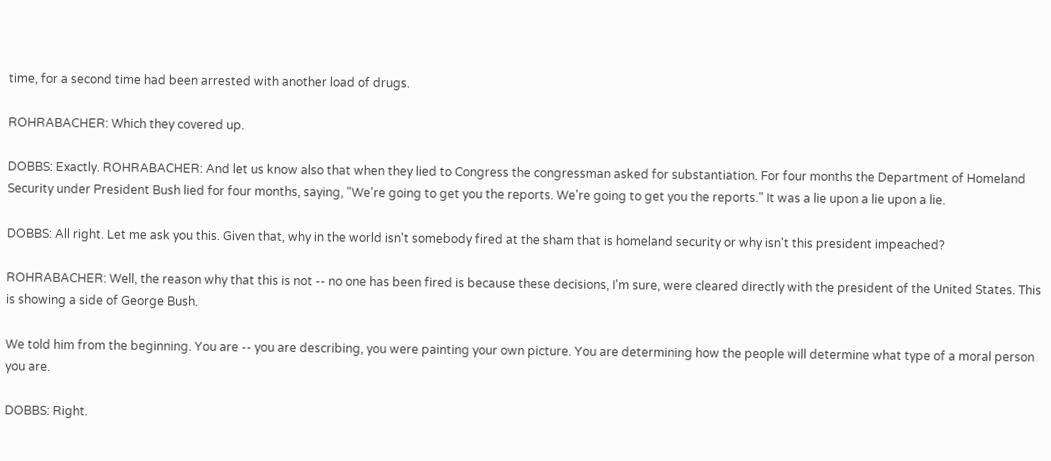time, for a second time had been arrested with another load of drugs.

ROHRABACHER: Which they covered up.

DOBBS: Exactly. ROHRABACHER: And let us know also that when they lied to Congress the congressman asked for substantiation. For four months the Department of Homeland Security under President Bush lied for four months, saying, "We're going to get you the reports. We're going to get you the reports." It was a lie upon a lie upon a lie.

DOBBS: All right. Let me ask you this. Given that, why in the world isn't somebody fired at the sham that is homeland security or why isn't this president impeached?

ROHRABACHER: Well, the reason why that this is not -- no one has been fired is because these decisions, I'm sure, were cleared directly with the president of the United States. This is showing a side of George Bush.

We told him from the beginning. You are -- you are describing, you were painting your own picture. You are determining how the people will determine what type of a moral person you are.

DOBBS: Right.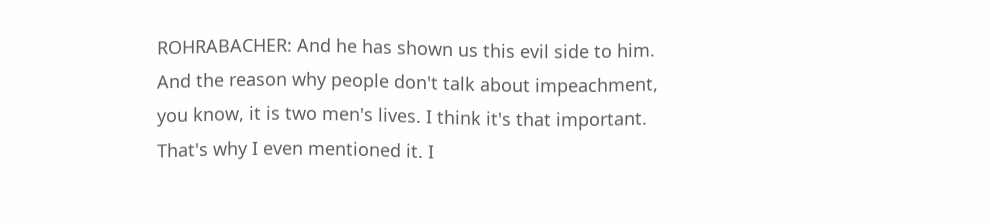ROHRABACHER: And he has shown us this evil side to him. And the reason why people don't talk about impeachment, you know, it is two men's lives. I think it's that important. That's why I even mentioned it. I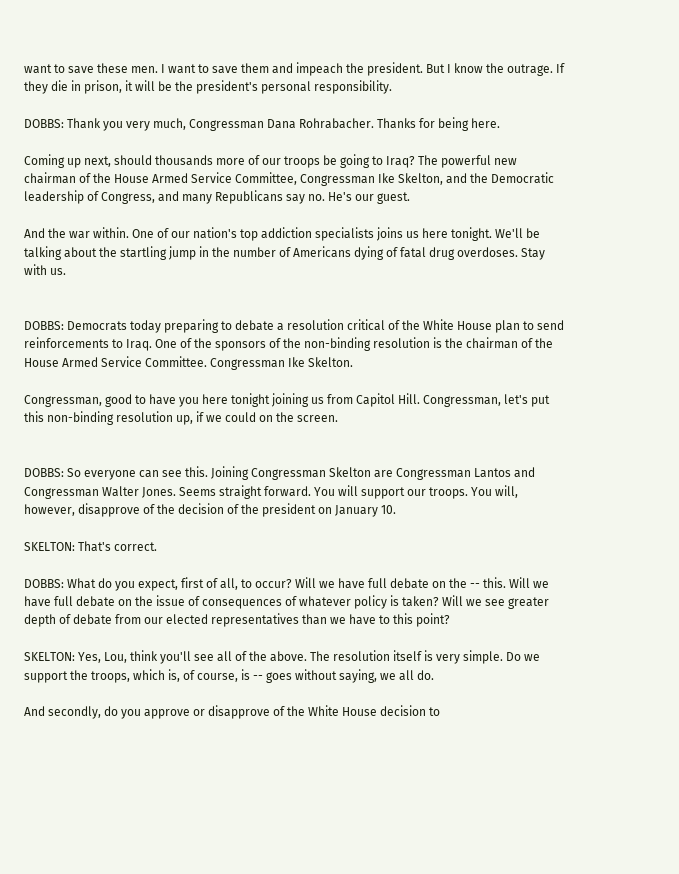want to save these men. I want to save them and impeach the president. But I know the outrage. If they die in prison, it will be the president's personal responsibility.

DOBBS: Thank you very much, Congressman Dana Rohrabacher. Thanks for being here.

Coming up next, should thousands more of our troops be going to Iraq? The powerful new chairman of the House Armed Service Committee, Congressman Ike Skelton, and the Democratic leadership of Congress, and many Republicans say no. He's our guest.

And the war within. One of our nation's top addiction specialists joins us here tonight. We'll be talking about the startling jump in the number of Americans dying of fatal drug overdoses. Stay with us.


DOBBS: Democrats today preparing to debate a resolution critical of the White House plan to send reinforcements to Iraq. One of the sponsors of the non-binding resolution is the chairman of the House Armed Service Committee. Congressman Ike Skelton.

Congressman, good to have you here tonight joining us from Capitol Hill. Congressman, let's put this non-binding resolution up, if we could on the screen.


DOBBS: So everyone can see this. Joining Congressman Skelton are Congressman Lantos and Congressman Walter Jones. Seems straight forward. You will support our troops. You will, however, disapprove of the decision of the president on January 10.

SKELTON: That's correct.

DOBBS: What do you expect, first of all, to occur? Will we have full debate on the -- this. Will we have full debate on the issue of consequences of whatever policy is taken? Will we see greater depth of debate from our elected representatives than we have to this point?

SKELTON: Yes, Lou, think you'll see all of the above. The resolution itself is very simple. Do we support the troops, which is, of course, is -- goes without saying, we all do.

And secondly, do you approve or disapprove of the White House decision to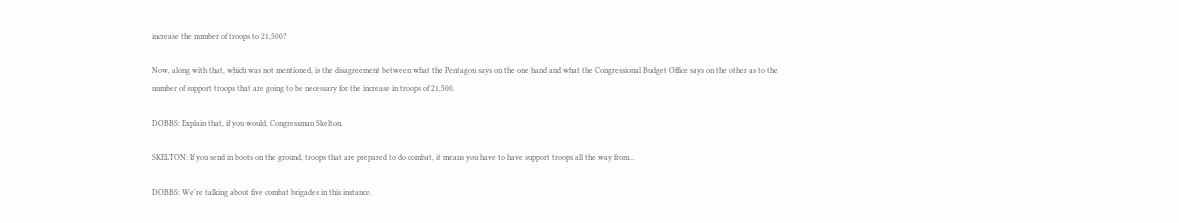increase the number of troops to 21,500?

Now, along with that, which was not mentioned, is the disagreement between what the Pentagon says on the one hand and what the Congressional Budget Office says on the other as to the number of support troops that are going to be necessary for the increase in troops of 21,500.

DOBBS: Explain that, if you would, Congressman Skelton.

SKELTON: If you send in boots on the ground, troops that are prepared to do combat, it means you have to have support troops all the way from...

DOBBS: We're talking about five combat brigades in this instance.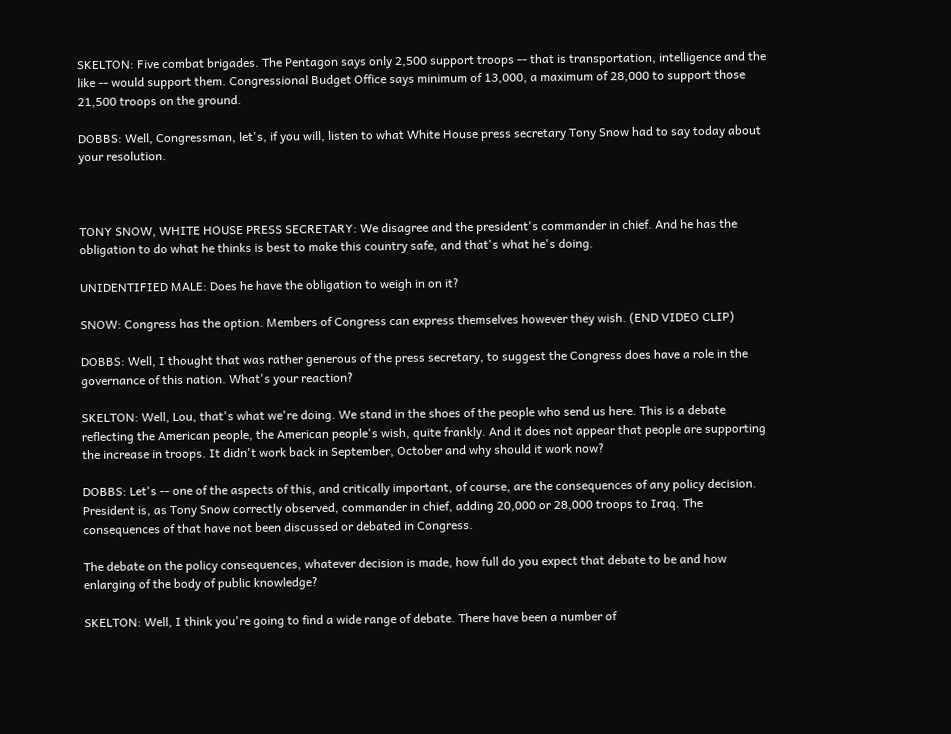SKELTON: Five combat brigades. The Pentagon says only 2,500 support troops -- that is transportation, intelligence and the like -- would support them. Congressional Budget Office says minimum of 13,000, a maximum of 28,000 to support those 21,500 troops on the ground.

DOBBS: Well, Congressman, let's, if you will, listen to what White House press secretary Tony Snow had to say today about your resolution.



TONY SNOW, WHITE HOUSE PRESS SECRETARY: We disagree and the president's commander in chief. And he has the obligation to do what he thinks is best to make this country safe, and that's what he's doing.

UNIDENTIFIED MALE: Does he have the obligation to weigh in on it?

SNOW: Congress has the option. Members of Congress can express themselves however they wish. (END VIDEO CLIP)

DOBBS: Well, I thought that was rather generous of the press secretary, to suggest the Congress does have a role in the governance of this nation. What's your reaction?

SKELTON: Well, Lou, that's what we're doing. We stand in the shoes of the people who send us here. This is a debate reflecting the American people, the American people's wish, quite frankly. And it does not appear that people are supporting the increase in troops. It didn't work back in September, October and why should it work now?

DOBBS: Let's -- one of the aspects of this, and critically important, of course, are the consequences of any policy decision. President is, as Tony Snow correctly observed, commander in chief, adding 20,000 or 28,000 troops to Iraq. The consequences of that have not been discussed or debated in Congress.

The debate on the policy consequences, whatever decision is made, how full do you expect that debate to be and how enlarging of the body of public knowledge?

SKELTON: Well, I think you're going to find a wide range of debate. There have been a number of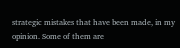strategic mistakes that have been made, in my opinion. Some of them are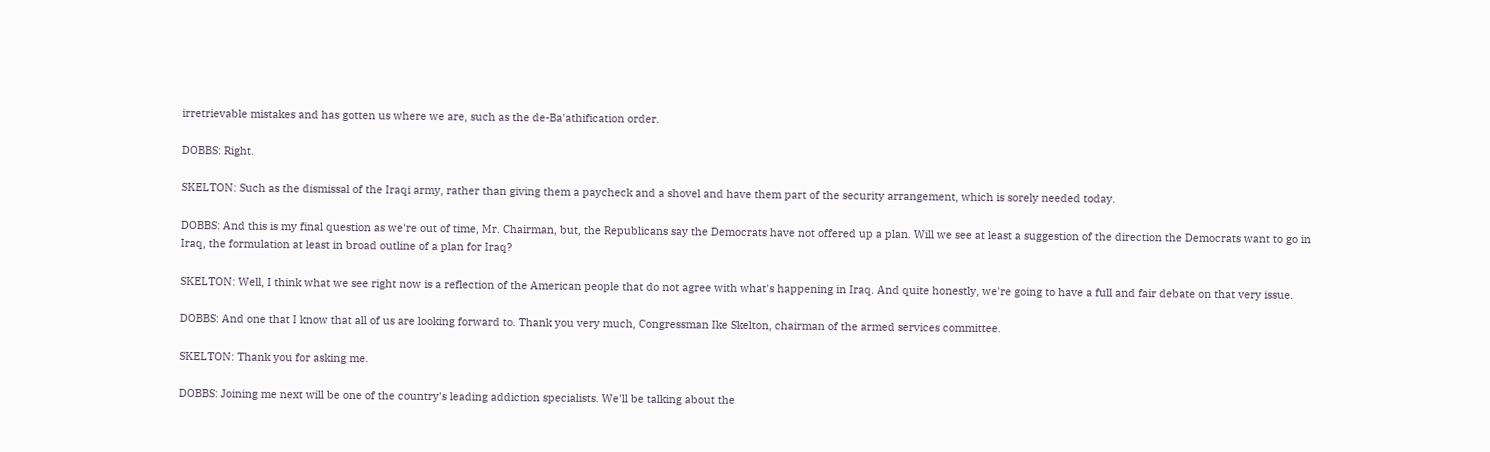irretrievable mistakes and has gotten us where we are, such as the de-Ba'athification order.

DOBBS: Right.

SKELTON: Such as the dismissal of the Iraqi army, rather than giving them a paycheck and a shovel and have them part of the security arrangement, which is sorely needed today.

DOBBS: And this is my final question as we're out of time, Mr. Chairman, but, the Republicans say the Democrats have not offered up a plan. Will we see at least a suggestion of the direction the Democrats want to go in Iraq, the formulation at least in broad outline of a plan for Iraq?

SKELTON: Well, I think what we see right now is a reflection of the American people that do not agree with what's happening in Iraq. And quite honestly, we're going to have a full and fair debate on that very issue.

DOBBS: And one that I know that all of us are looking forward to. Thank you very much, Congressman Ike Skelton, chairman of the armed services committee.

SKELTON: Thank you for asking me.

DOBBS: Joining me next will be one of the country's leading addiction specialists. We'll be talking about the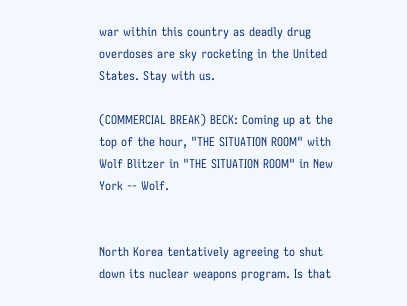war within this country as deadly drug overdoses are sky rocketing in the United States. Stay with us.

(COMMERCIAL BREAK) BECK: Coming up at the top of the hour, "THE SITUATION ROOM" with Wolf Blitzer in "THE SITUATION ROOM" in New York -- Wolf.


North Korea tentatively agreeing to shut down its nuclear weapons program. Is that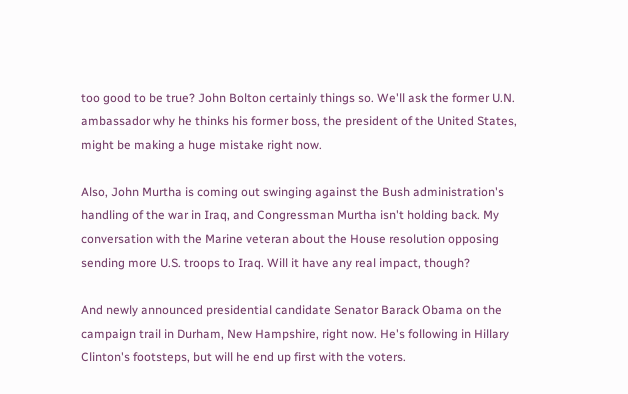too good to be true? John Bolton certainly things so. We'll ask the former U.N. ambassador why he thinks his former boss, the president of the United States, might be making a huge mistake right now.

Also, John Murtha is coming out swinging against the Bush administration's handling of the war in Iraq, and Congressman Murtha isn't holding back. My conversation with the Marine veteran about the House resolution opposing sending more U.S. troops to Iraq. Will it have any real impact, though?

And newly announced presidential candidate Senator Barack Obama on the campaign trail in Durham, New Hampshire, right now. He's following in Hillary Clinton's footsteps, but will he end up first with the voters.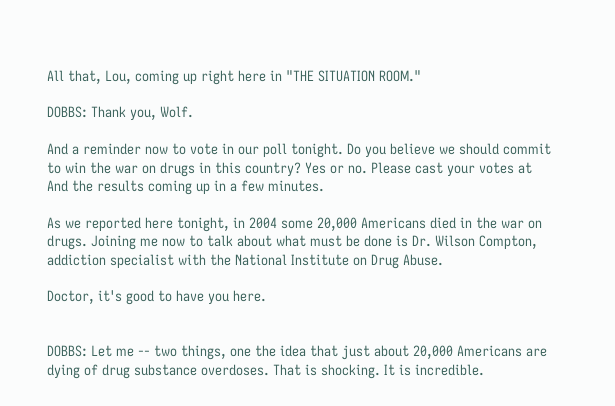All that, Lou, coming up right here in "THE SITUATION ROOM."

DOBBS: Thank you, Wolf.

And a reminder now to vote in our poll tonight. Do you believe we should commit to win the war on drugs in this country? Yes or no. Please cast your votes at And the results coming up in a few minutes.

As we reported here tonight, in 2004 some 20,000 Americans died in the war on drugs. Joining me now to talk about what must be done is Dr. Wilson Compton, addiction specialist with the National Institute on Drug Abuse.

Doctor, it's good to have you here.


DOBBS: Let me -- two things, one the idea that just about 20,000 Americans are dying of drug substance overdoses. That is shocking. It is incredible.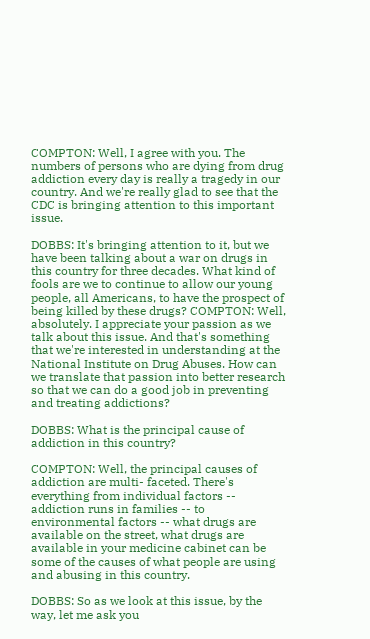COMPTON: Well, I agree with you. The numbers of persons who are dying from drug addiction every day is really a tragedy in our country. And we're really glad to see that the CDC is bringing attention to this important issue.

DOBBS: It's bringing attention to it, but we have been talking about a war on drugs in this country for three decades. What kind of fools are we to continue to allow our young people, all Americans, to have the prospect of being killed by these drugs? COMPTON: Well, absolutely. I appreciate your passion as we talk about this issue. And that's something that we're interested in understanding at the National Institute on Drug Abuses. How can we translate that passion into better research so that we can do a good job in preventing and treating addictions?

DOBBS: What is the principal cause of addiction in this country?

COMPTON: Well, the principal causes of addiction are multi- faceted. There's everything from individual factors -- addiction runs in families -- to environmental factors -- what drugs are available on the street, what drugs are available in your medicine cabinet can be some of the causes of what people are using and abusing in this country.

DOBBS: So as we look at this issue, by the way, let me ask you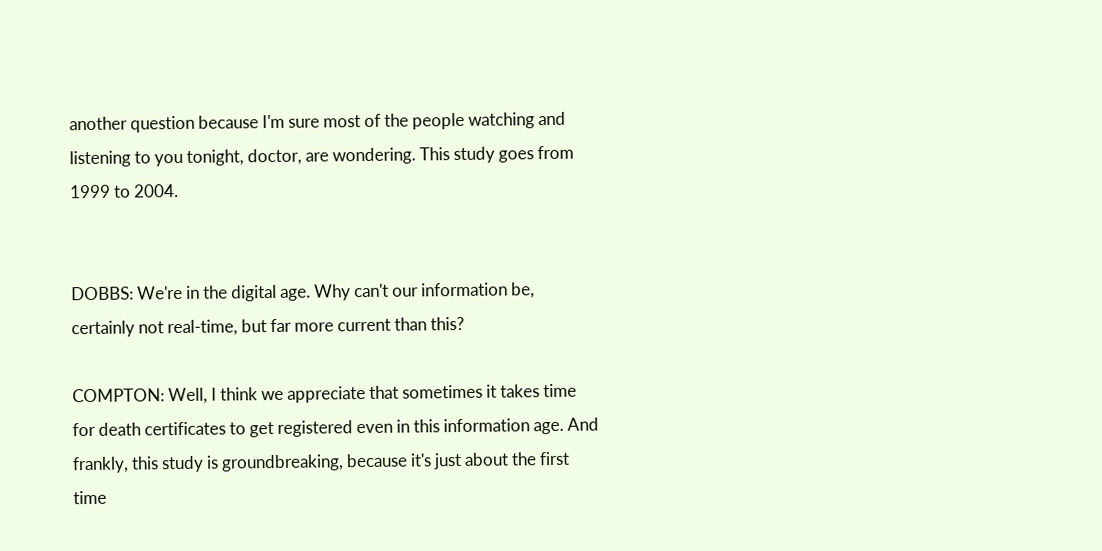another question because I'm sure most of the people watching and listening to you tonight, doctor, are wondering. This study goes from 1999 to 2004.


DOBBS: We're in the digital age. Why can't our information be, certainly not real-time, but far more current than this?

COMPTON: Well, I think we appreciate that sometimes it takes time for death certificates to get registered even in this information age. And frankly, this study is groundbreaking, because it's just about the first time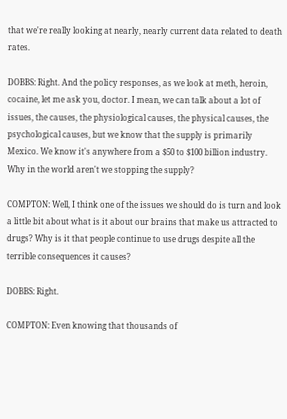that we're really looking at nearly, nearly current data related to death rates.

DOBBS: Right. And the policy responses, as we look at meth, heroin, cocaine, let me ask you, doctor. I mean, we can talk about a lot of issues, the causes, the physiological causes, the physical causes, the psychological causes, but we know that the supply is primarily Mexico. We know it's anywhere from a $50 to $100 billion industry. Why in the world aren't we stopping the supply?

COMPTON: Well, I think one of the issues we should do is turn and look a little bit about what is it about our brains that make us attracted to drugs? Why is it that people continue to use drugs despite all the terrible consequences it causes?

DOBBS: Right.

COMPTON: Even knowing that thousands of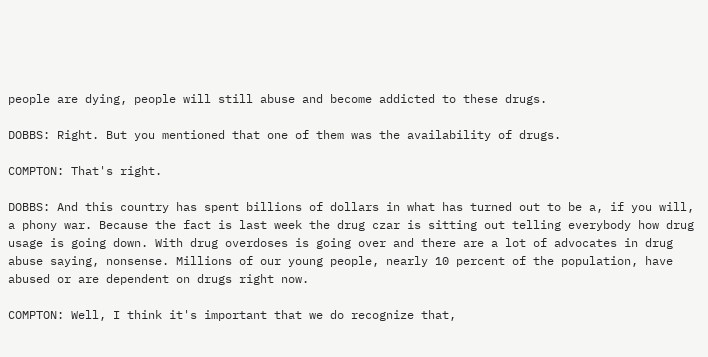people are dying, people will still abuse and become addicted to these drugs.

DOBBS: Right. But you mentioned that one of them was the availability of drugs.

COMPTON: That's right.

DOBBS: And this country has spent billions of dollars in what has turned out to be a, if you will, a phony war. Because the fact is last week the drug czar is sitting out telling everybody how drug usage is going down. With drug overdoses is going over and there are a lot of advocates in drug abuse saying, nonsense. Millions of our young people, nearly 10 percent of the population, have abused or are dependent on drugs right now.

COMPTON: Well, I think it's important that we do recognize that,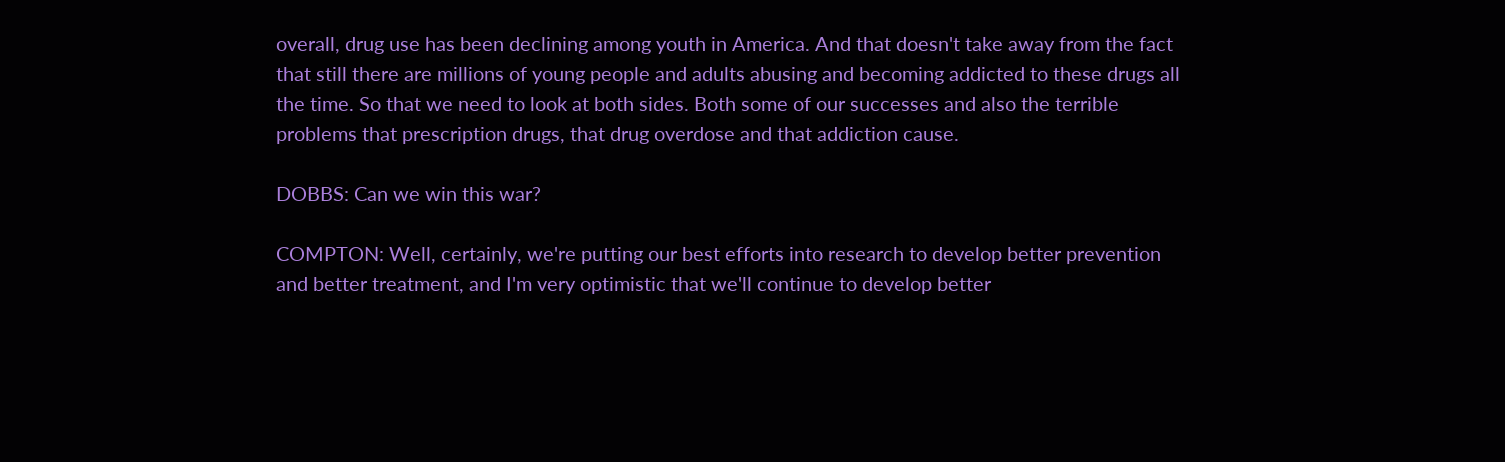overall, drug use has been declining among youth in America. And that doesn't take away from the fact that still there are millions of young people and adults abusing and becoming addicted to these drugs all the time. So that we need to look at both sides. Both some of our successes and also the terrible problems that prescription drugs, that drug overdose and that addiction cause.

DOBBS: Can we win this war?

COMPTON: Well, certainly, we're putting our best efforts into research to develop better prevention and better treatment, and I'm very optimistic that we'll continue to develop better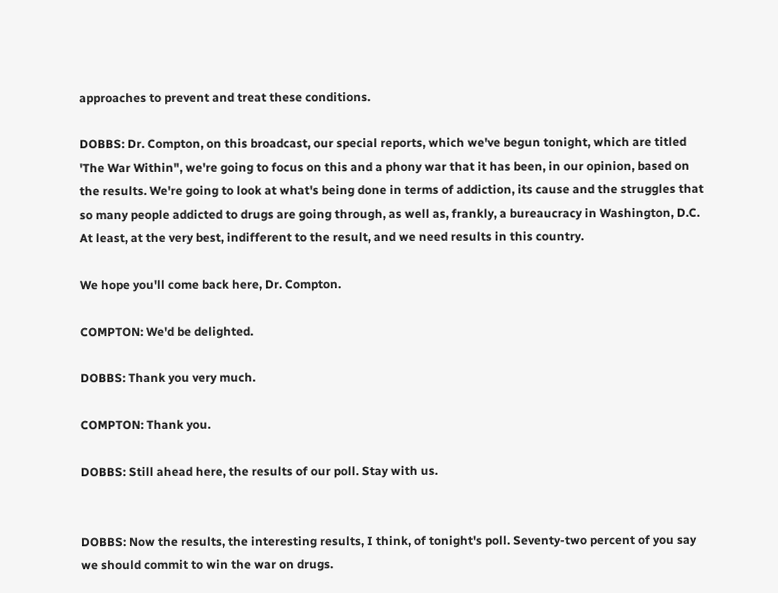approaches to prevent and treat these conditions.

DOBBS: Dr. Compton, on this broadcast, our special reports, which we've begun tonight, which are titled 'The War Within", we're going to focus on this and a phony war that it has been, in our opinion, based on the results. We're going to look at what's being done in terms of addiction, its cause and the struggles that so many people addicted to drugs are going through, as well as, frankly, a bureaucracy in Washington, D.C. At least, at the very best, indifferent to the result, and we need results in this country.

We hope you'll come back here, Dr. Compton.

COMPTON: We'd be delighted.

DOBBS: Thank you very much.

COMPTON: Thank you.

DOBBS: Still ahead here, the results of our poll. Stay with us.


DOBBS: Now the results, the interesting results, I think, of tonight's poll. Seventy-two percent of you say we should commit to win the war on drugs.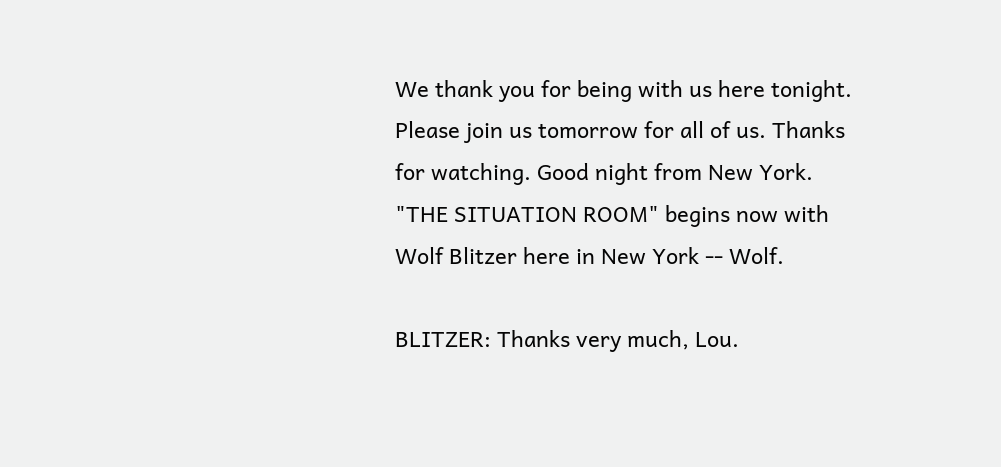We thank you for being with us here tonight. Please join us tomorrow for all of us. Thanks for watching. Good night from New York. "THE SITUATION ROOM" begins now with Wolf Blitzer here in New York -- Wolf.

BLITZER: Thanks very much, Lou.